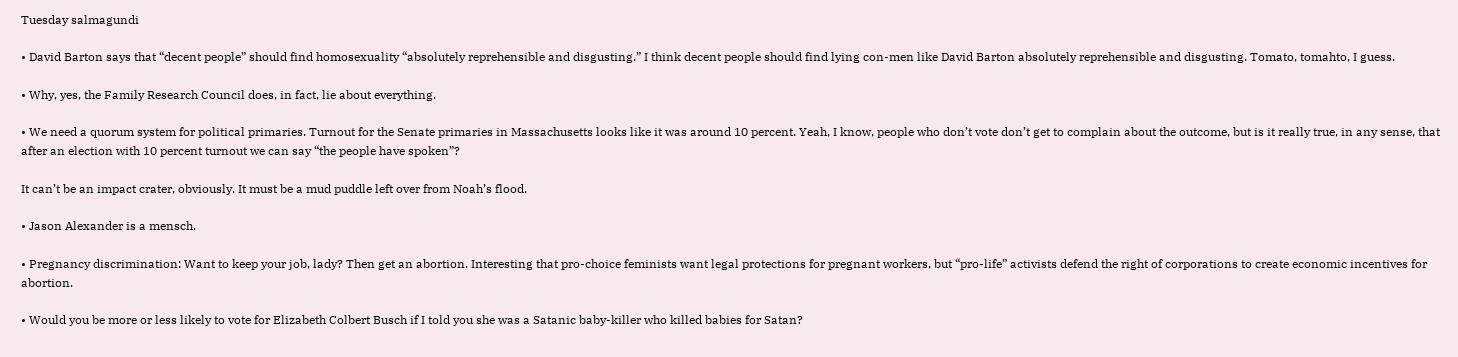Tuesday salmagundi

• David Barton says that “decent people” should find homosexuality “absolutely reprehensible and disgusting.” I think decent people should find lying con-men like David Barton absolutely reprehensible and disgusting. Tomato, tomahto, I guess.

• Why, yes, the Family Research Council does, in fact, lie about everything.

• We need a quorum system for political primaries. Turnout for the Senate primaries in Massachusetts looks like it was around 10 percent. Yeah, I know, people who don’t vote don’t get to complain about the outcome, but is it really true, in any sense, that after an election with 10 percent turnout we can say “the people have spoken”?

It can’t be an impact crater, obviously. It must be a mud puddle left over from Noah’s flood.

• Jason Alexander is a mensch.

• Pregnancy discrimination: Want to keep your job, lady? Then get an abortion. Interesting that pro-choice feminists want legal protections for pregnant workers, but “pro-life” activists defend the right of corporations to create economic incentives for abortion.

• Would you be more or less likely to vote for Elizabeth Colbert Busch if I told you she was a Satanic baby-killer who killed babies for Satan?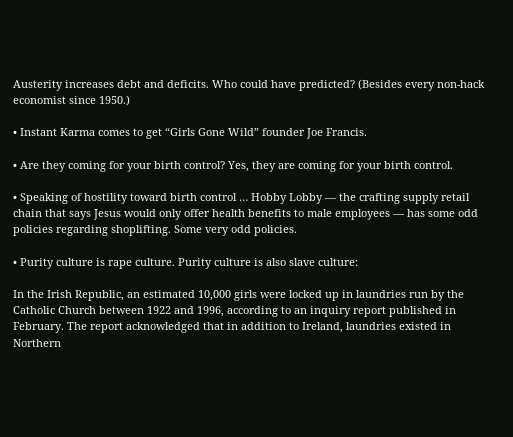Austerity increases debt and deficits. Who could have predicted? (Besides every non-hack economist since 1950.)

• Instant Karma comes to get “Girls Gone Wild” founder Joe Francis.

• Are they coming for your birth control? Yes, they are coming for your birth control.

• Speaking of hostility toward birth control … Hobby Lobby — the crafting supply retail chain that says Jesus would only offer health benefits to male employees — has some odd policies regarding shoplifting. Some very odd policies.

• Purity culture is rape culture. Purity culture is also slave culture:

In the Irish Republic, an estimated 10,000 girls were locked up in laundries run by the Catholic Church between 1922 and 1996, according to an inquiry report published in February. The report acknowledged that in addition to Ireland, laundries existed in Northern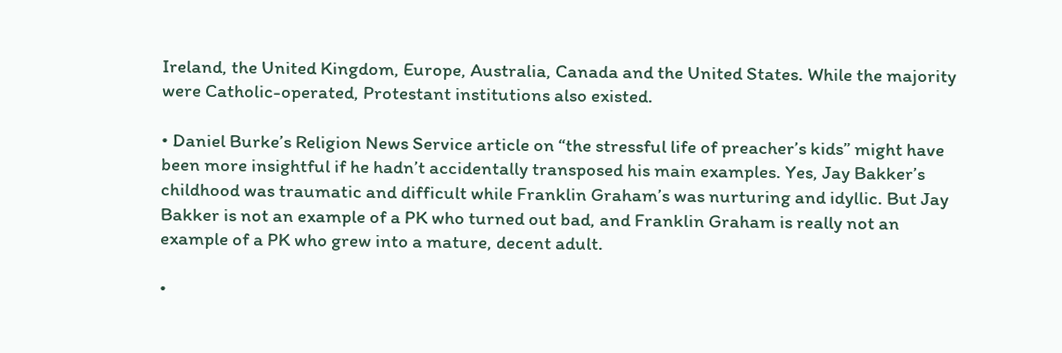Ireland, the United Kingdom, Europe, Australia, Canada and the United States. While the majority were Catholic-operated, Protestant institutions also existed.

• Daniel Burke’s Religion News Service article on “the stressful life of preacher’s kids” might have been more insightful if he hadn’t accidentally transposed his main examples. Yes, Jay Bakker’s childhood was traumatic and difficult while Franklin Graham’s was nurturing and idyllic. But Jay Bakker is not an example of a PK who turned out bad, and Franklin Graham is really not an example of a PK who grew into a mature, decent adult.

•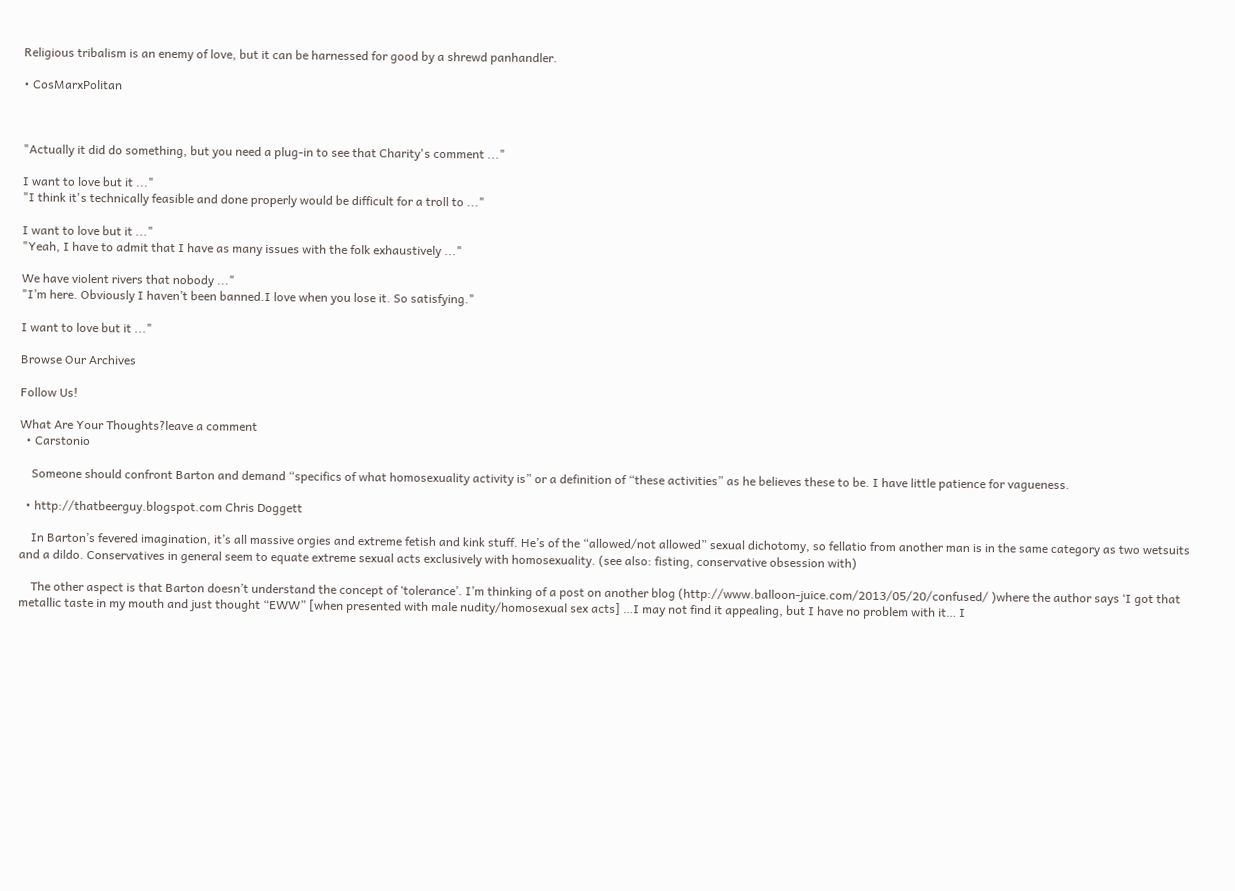Religious tribalism is an enemy of love, but it can be harnessed for good by a shrewd panhandler.

• CosMarxPolitan



"Actually it did do something, but you need a plug-in to see that Charity's comment ..."

I want to love but it ..."
"I think it's technically feasible and done properly would be difficult for a troll to ..."

I want to love but it ..."
"Yeah, I have to admit that I have as many issues with the folk exhaustively ..."

We have violent rivers that nobody ..."
"I’m here. Obviously I haven’t been banned.I love when you lose it. So satisfying."

I want to love but it ..."

Browse Our Archives

Follow Us!

What Are Your Thoughts?leave a comment
  • Carstonio

    Someone should confront Barton and demand “specifics of what homosexuality activity is” or a definition of “these activities” as he believes these to be. I have little patience for vagueness.

  • http://thatbeerguy.blogspot.com Chris Doggett

    In Barton’s fevered imagination, it’s all massive orgies and extreme fetish and kink stuff. He’s of the “allowed/not allowed” sexual dichotomy, so fellatio from another man is in the same category as two wetsuits and a dildo. Conservatives in general seem to equate extreme sexual acts exclusively with homosexuality. (see also: fisting, conservative obsession with)

    The other aspect is that Barton doesn’t understand the concept of ‘tolerance’. I’m thinking of a post on another blog (http://www.balloon-juice.com/2013/05/20/confused/ )where the author says ‘I got that metallic taste in my mouth and just thought “EWW” [when presented with male nudity/homosexual sex acts] …I may not find it appealing, but I have no problem with it… I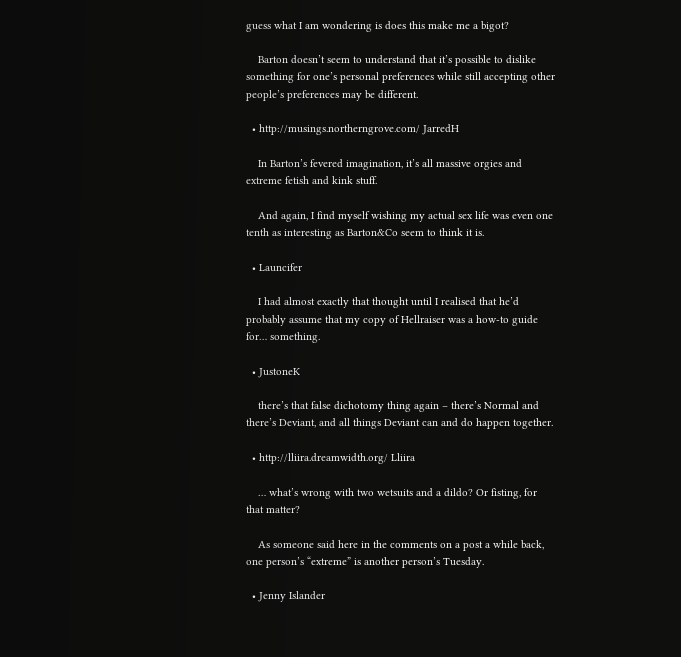guess what I am wondering is does this make me a bigot?

    Barton doesn’t seem to understand that it’s possible to dislike something for one’s personal preferences while still accepting other people’s preferences may be different.

  • http://musings.northerngrove.com/ JarredH

    In Barton’s fevered imagination, it’s all massive orgies and extreme fetish and kink stuff.

    And again, I find myself wishing my actual sex life was even one tenth as interesting as Barton&Co seem to think it is.

  • Launcifer

    I had almost exactly that thought until I realised that he’d probably assume that my copy of Hellraiser was a how-to guide for… something.

  • JustoneK

    there’s that false dichotomy thing again – there’s Normal and there’s Deviant, and all things Deviant can and do happen together.

  • http://lliira.dreamwidth.org/ Lliira

    … what’s wrong with two wetsuits and a dildo? Or fisting, for that matter?

    As someone said here in the comments on a post a while back, one person’s “extreme” is another person’s Tuesday.

  • Jenny Islander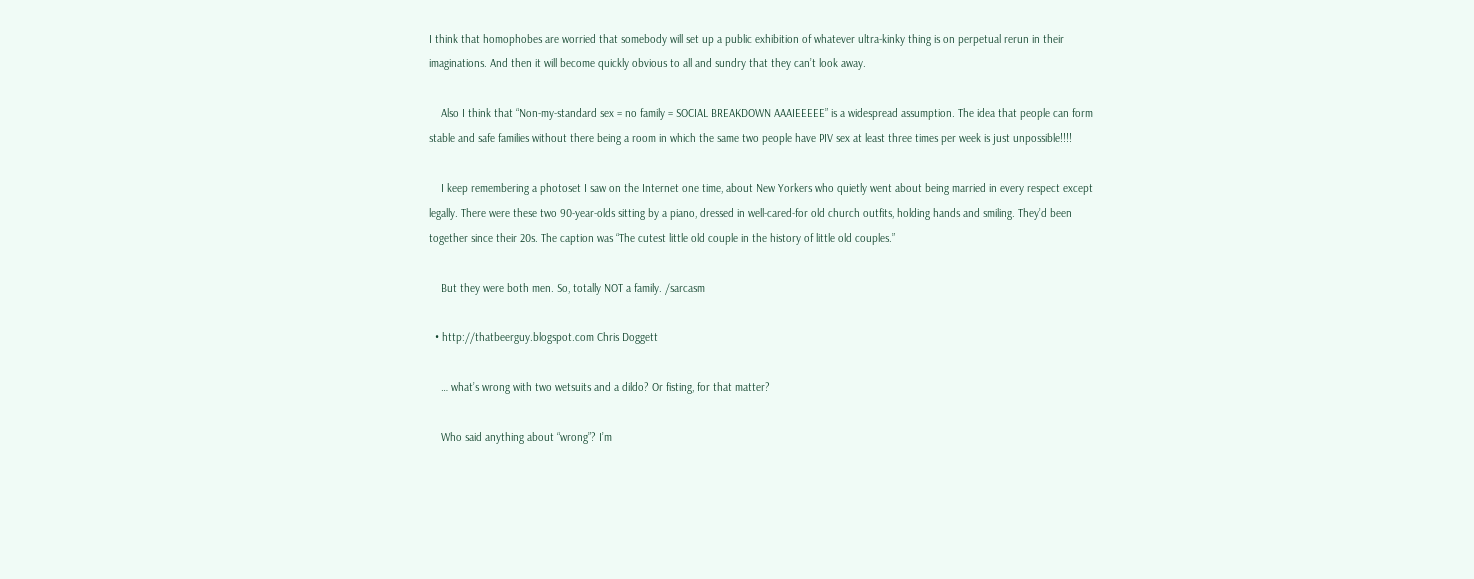I think that homophobes are worried that somebody will set up a public exhibition of whatever ultra-kinky thing is on perpetual rerun in their imaginations. And then it will become quickly obvious to all and sundry that they can’t look away.

    Also I think that “Non-my-standard sex = no family = SOCIAL BREAKDOWN AAAIEEEEE” is a widespread assumption. The idea that people can form stable and safe families without there being a room in which the same two people have PIV sex at least three times per week is just unpossible!!!!

    I keep remembering a photoset I saw on the Internet one time, about New Yorkers who quietly went about being married in every respect except legally. There were these two 90-year-olds sitting by a piano, dressed in well-cared-for old church outfits, holding hands and smiling. They’d been together since their 20s. The caption was “The cutest little old couple in the history of little old couples.”

    But they were both men. So, totally NOT a family. /sarcasm

  • http://thatbeerguy.blogspot.com Chris Doggett

    … what’s wrong with two wetsuits and a dildo? Or fisting, for that matter?

    Who said anything about “wrong”? I’m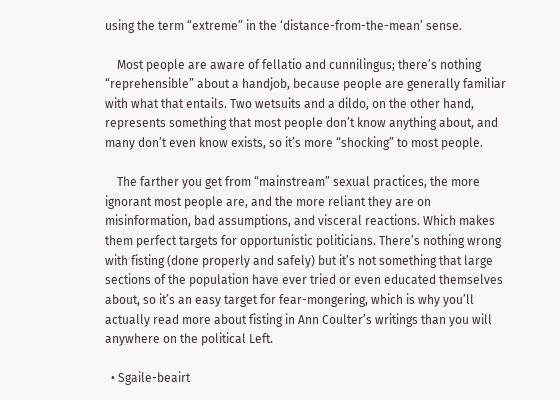using the term “extreme” in the ‘distance-from-the-mean’ sense.

    Most people are aware of fellatio and cunnilingus; there’s nothing “reprehensible” about a handjob, because people are generally familiar with what that entails. Two wetsuits and a dildo, on the other hand, represents something that most people don’t know anything about, and many don’t even know exists, so it’s more “shocking” to most people.

    The farther you get from “mainstream” sexual practices, the more ignorant most people are, and the more reliant they are on misinformation, bad assumptions, and visceral reactions. Which makes them perfect targets for opportunistic politicians. There’s nothing wrong with fisting (done properly and safely) but it’s not something that large sections of the population have ever tried or even educated themselves about, so it’s an easy target for fear-mongering, which is why you’ll actually read more about fisting in Ann Coulter’s writings than you will anywhere on the political Left.

  • Sgaile-beairt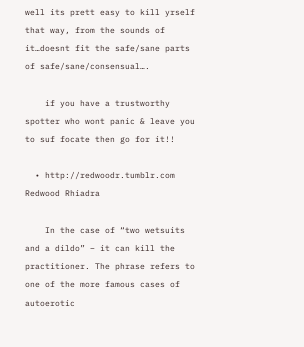well its prett easy to kill yrself that way, from the sounds of it…doesnt fit the safe/sane parts of safe/sane/consensual….

    if you have a trustworthy spotter who wont panic & leave you to suf focate then go for it!!

  • http://redwoodr.tumblr.com Redwood Rhiadra

    In the case of “two wetsuits and a dildo” – it can kill the practitioner. The phrase refers to one of the more famous cases of autoerotic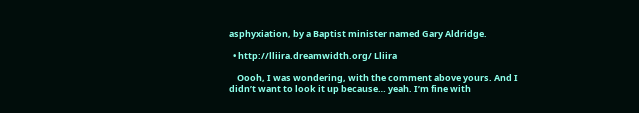asphyxiation, by a Baptist minister named Gary Aldridge.

  • http://lliira.dreamwidth.org/ Lliira

    Oooh, I was wondering, with the comment above yours. And I didn’t want to look it up because… yeah. I’m fine with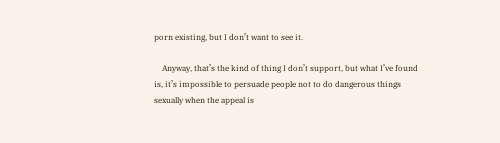porn existing, but I don’t want to see it.

    Anyway, that’s the kind of thing I don’t support, but what I’ve found is, it’s impossible to persuade people not to do dangerous things sexually when the appeal is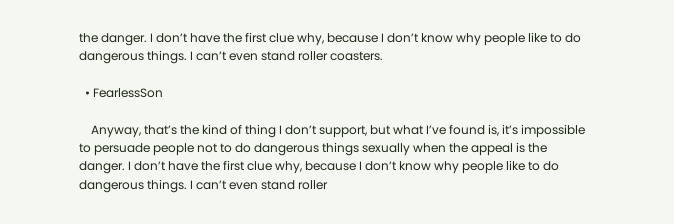the danger. I don’t have the first clue why, because I don’t know why people like to do dangerous things. I can’t even stand roller coasters.

  • FearlessSon

    Anyway, that’s the kind of thing I don’t support, but what I’ve found is, it’s impossible to persuade people not to do dangerous things sexually when the appeal is the danger. I don’t have the first clue why, because I don’t know why people like to do dangerous things. I can’t even stand roller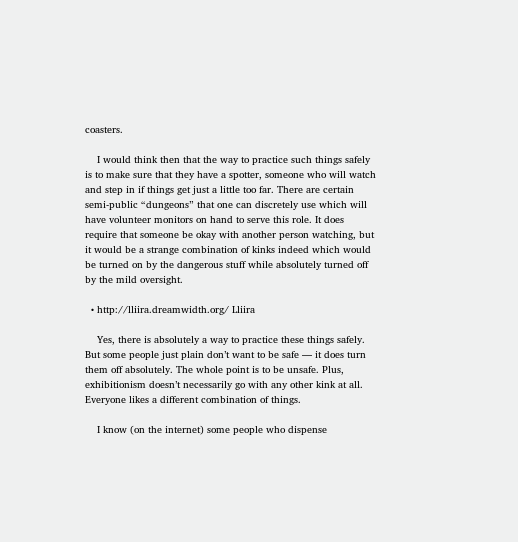coasters.

    I would think then that the way to practice such things safely is to make sure that they have a spotter, someone who will watch and step in if things get just a little too far. There are certain semi-public “dungeons” that one can discretely use which will have volunteer monitors on hand to serve this role. It does require that someone be okay with another person watching, but it would be a strange combination of kinks indeed which would be turned on by the dangerous stuff while absolutely turned off by the mild oversight.

  • http://lliira.dreamwidth.org/ Lliira

    Yes, there is absolutely a way to practice these things safely. But some people just plain don’t want to be safe — it does turn them off absolutely. The whole point is to be unsafe. Plus, exhibitionism doesn’t necessarily go with any other kink at all. Everyone likes a different combination of things.

    I know (on the internet) some people who dispense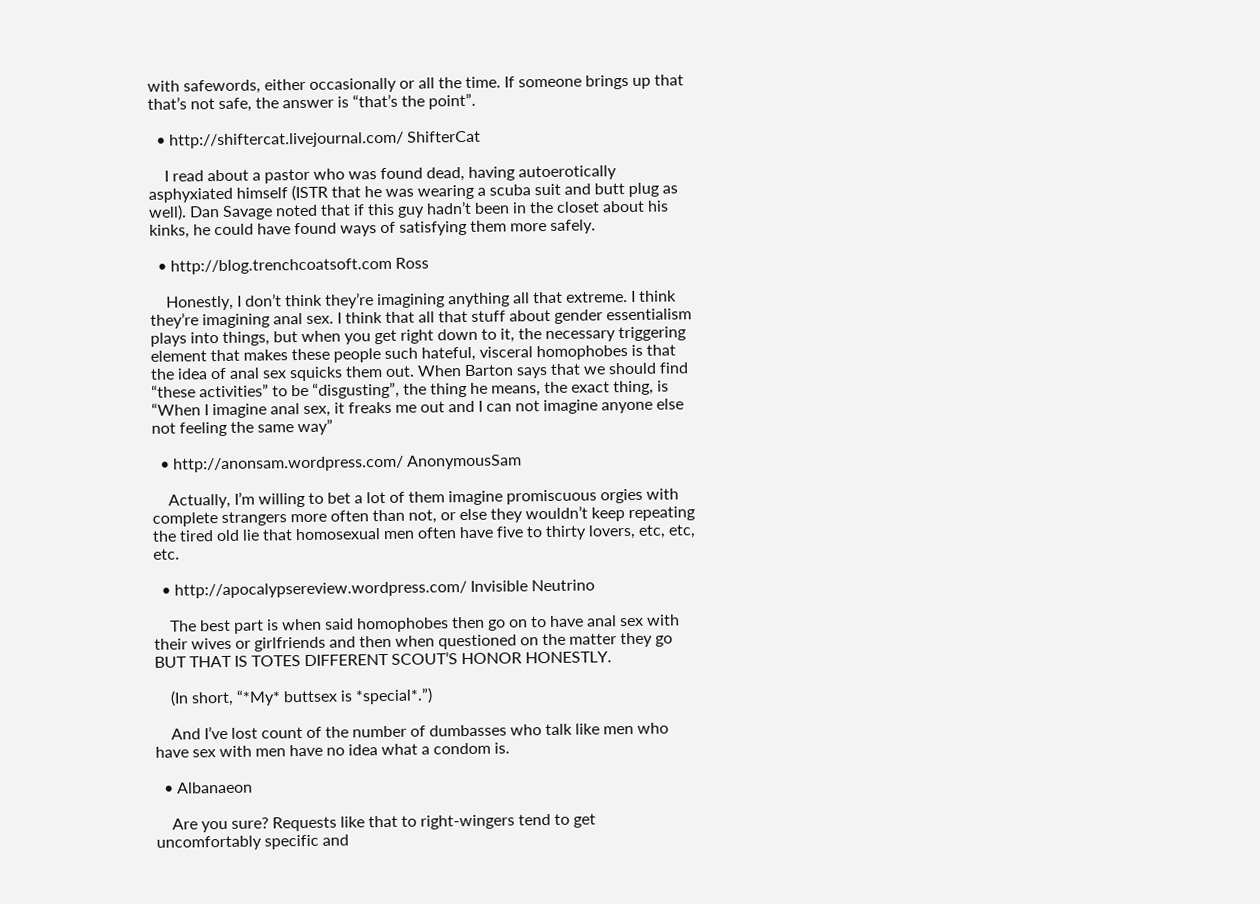with safewords, either occasionally or all the time. If someone brings up that that’s not safe, the answer is “that’s the point”.

  • http://shiftercat.livejournal.com/ ShifterCat

    I read about a pastor who was found dead, having autoerotically asphyxiated himself (ISTR that he was wearing a scuba suit and butt plug as well). Dan Savage noted that if this guy hadn’t been in the closet about his kinks, he could have found ways of satisfying them more safely.

  • http://blog.trenchcoatsoft.com Ross

    Honestly, I don’t think they’re imagining anything all that extreme. I think they’re imagining anal sex. I think that all that stuff about gender essentialism plays into things, but when you get right down to it, the necessary triggering element that makes these people such hateful, visceral homophobes is that the idea of anal sex squicks them out. When Barton says that we should find “these activities” to be “disgusting”, the thing he means, the exact thing, is “When I imagine anal sex, it freaks me out and I can not imagine anyone else not feeling the same way”

  • http://anonsam.wordpress.com/ AnonymousSam

    Actually, I’m willing to bet a lot of them imagine promiscuous orgies with complete strangers more often than not, or else they wouldn’t keep repeating the tired old lie that homosexual men often have five to thirty lovers, etc, etc, etc.

  • http://apocalypsereview.wordpress.com/ Invisible Neutrino

    The best part is when said homophobes then go on to have anal sex with their wives or girlfriends and then when questioned on the matter they go BUT THAT IS TOTES DIFFERENT SCOUT’S HONOR HONESTLY.

    (In short, “*My* buttsex is *special*.”)

    And I’ve lost count of the number of dumbasses who talk like men who have sex with men have no idea what a condom is.

  • Albanaeon

    Are you sure? Requests like that to right-wingers tend to get uncomfortably specific and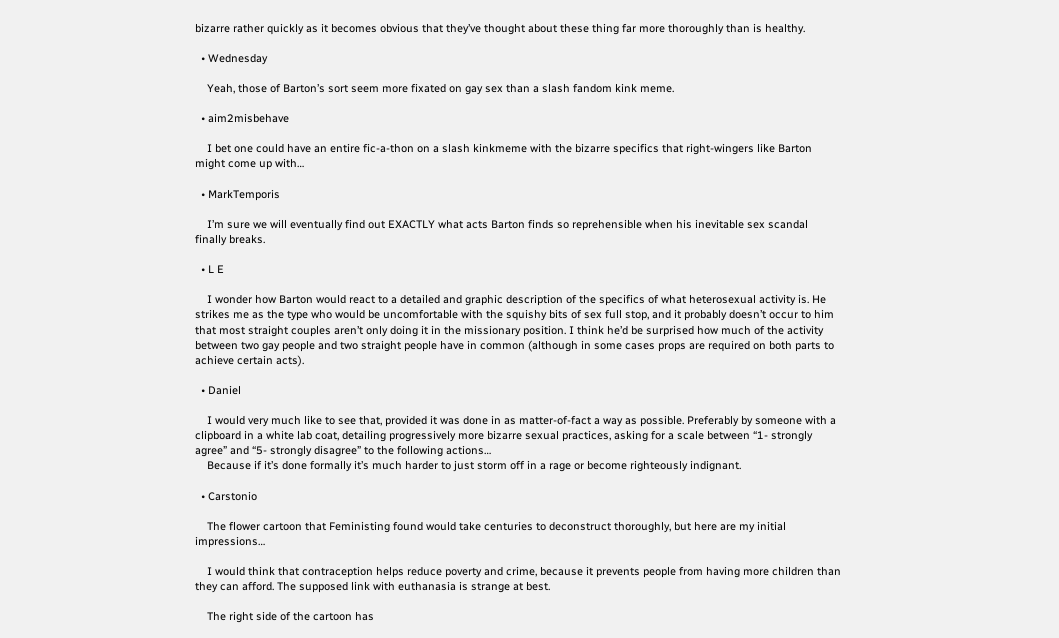bizarre rather quickly as it becomes obvious that they’ve thought about these thing far more thoroughly than is healthy.

  • Wednesday

    Yeah, those of Barton’s sort seem more fixated on gay sex than a slash fandom kink meme.

  • aim2misbehave

    I bet one could have an entire fic-a-thon on a slash kinkmeme with the bizarre specifics that right-wingers like Barton might come up with…

  • MarkTemporis

    I’m sure we will eventually find out EXACTLY what acts Barton finds so reprehensible when his inevitable sex scandal finally breaks.

  • L E

    I wonder how Barton would react to a detailed and graphic description of the specifics of what heterosexual activity is. He strikes me as the type who would be uncomfortable with the squishy bits of sex full stop, and it probably doesn’t occur to him that most straight couples aren’t only doing it in the missionary position. I think he’d be surprised how much of the activity between two gay people and two straight people have in common (although in some cases props are required on both parts to achieve certain acts).

  • Daniel

    I would very much like to see that, provided it was done in as matter-of-fact a way as possible. Preferably by someone with a clipboard in a white lab coat, detailing progressively more bizarre sexual practices, asking for a scale between “1- strongly agree” and “5- strongly disagree” to the following actions…
    Because if it’s done formally it’s much harder to just storm off in a rage or become righteously indignant.

  • Carstonio

    The flower cartoon that Feministing found would take centuries to deconstruct thoroughly, but here are my initial impressions…

    I would think that contraception helps reduce poverty and crime, because it prevents people from having more children than they can afford. The supposed link with euthanasia is strange at best.

    The right side of the cartoon has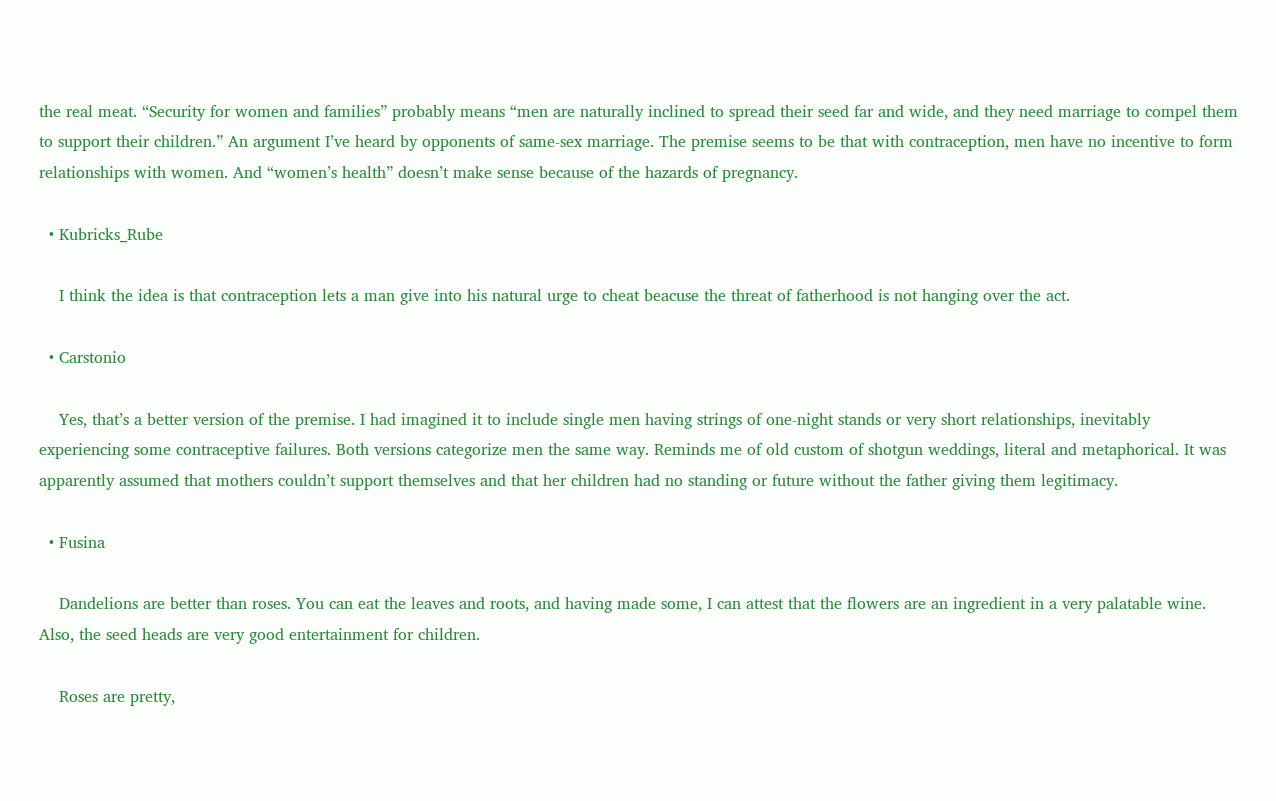the real meat. “Security for women and families” probably means “men are naturally inclined to spread their seed far and wide, and they need marriage to compel them to support their children.” An argument I’ve heard by opponents of same-sex marriage. The premise seems to be that with contraception, men have no incentive to form relationships with women. And “women’s health” doesn’t make sense because of the hazards of pregnancy.

  • Kubricks_Rube

    I think the idea is that contraception lets a man give into his natural urge to cheat beacuse the threat of fatherhood is not hanging over the act.

  • Carstonio

    Yes, that’s a better version of the premise. I had imagined it to include single men having strings of one-night stands or very short relationships, inevitably experiencing some contraceptive failures. Both versions categorize men the same way. Reminds me of old custom of shotgun weddings, literal and metaphorical. It was apparently assumed that mothers couldn’t support themselves and that her children had no standing or future without the father giving them legitimacy.

  • Fusina

    Dandelions are better than roses. You can eat the leaves and roots, and having made some, I can attest that the flowers are an ingredient in a very palatable wine. Also, the seed heads are very good entertainment for children.

    Roses are pretty,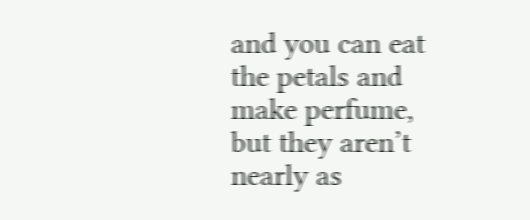and you can eat the petals and make perfume, but they aren’t nearly as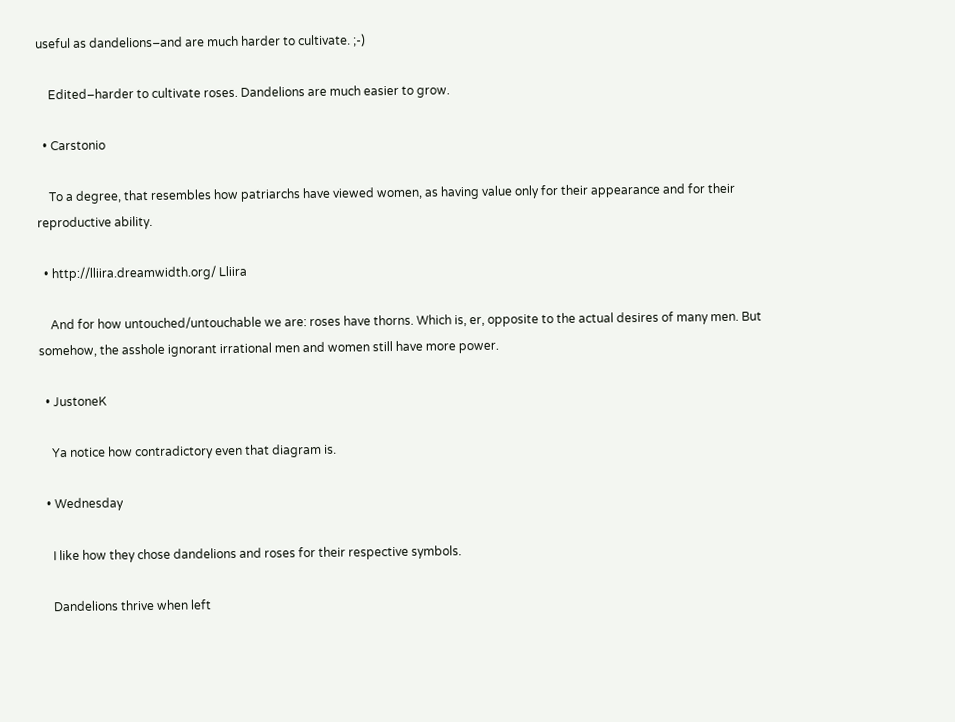useful as dandelions–and are much harder to cultivate. ;-)

    Edited–harder to cultivate roses. Dandelions are much easier to grow.

  • Carstonio

    To a degree, that resembles how patriarchs have viewed women, as having value only for their appearance and for their reproductive ability.

  • http://lliira.dreamwidth.org/ Lliira

    And for how untouched/untouchable we are: roses have thorns. Which is, er, opposite to the actual desires of many men. But somehow, the asshole ignorant irrational men and women still have more power.

  • JustoneK

    Ya notice how contradictory even that diagram is.

  • Wednesday

    I like how they chose dandelions and roses for their respective symbols.

    Dandelions thrive when left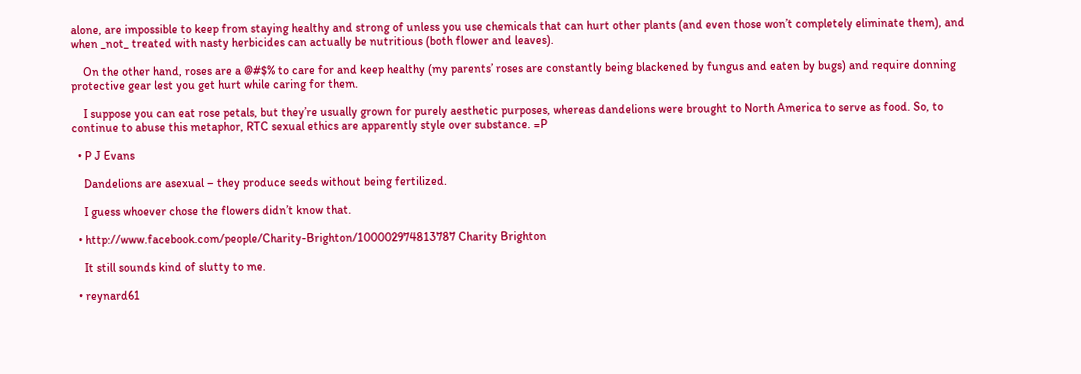alone, are impossible to keep from staying healthy and strong of unless you use chemicals that can hurt other plants (and even those won’t completely eliminate them), and when _not_ treated with nasty herbicides can actually be nutritious (both flower and leaves).

    On the other hand, roses are a @#$% to care for and keep healthy (my parents’ roses are constantly being blackened by fungus and eaten by bugs) and require donning protective gear lest you get hurt while caring for them.

    I suppose you can eat rose petals, but they’re usually grown for purely aesthetic purposes, whereas dandelions were brought to North America to serve as food. So, to continue to abuse this metaphor, RTC sexual ethics are apparently style over substance. =P

  • P J Evans

    Dandelions are asexual – they produce seeds without being fertilized.

    I guess whoever chose the flowers didn’t know that.

  • http://www.facebook.com/people/Charity-Brighton/100002974813787 Charity Brighton

    It still sounds kind of slutty to me.

  • reynard61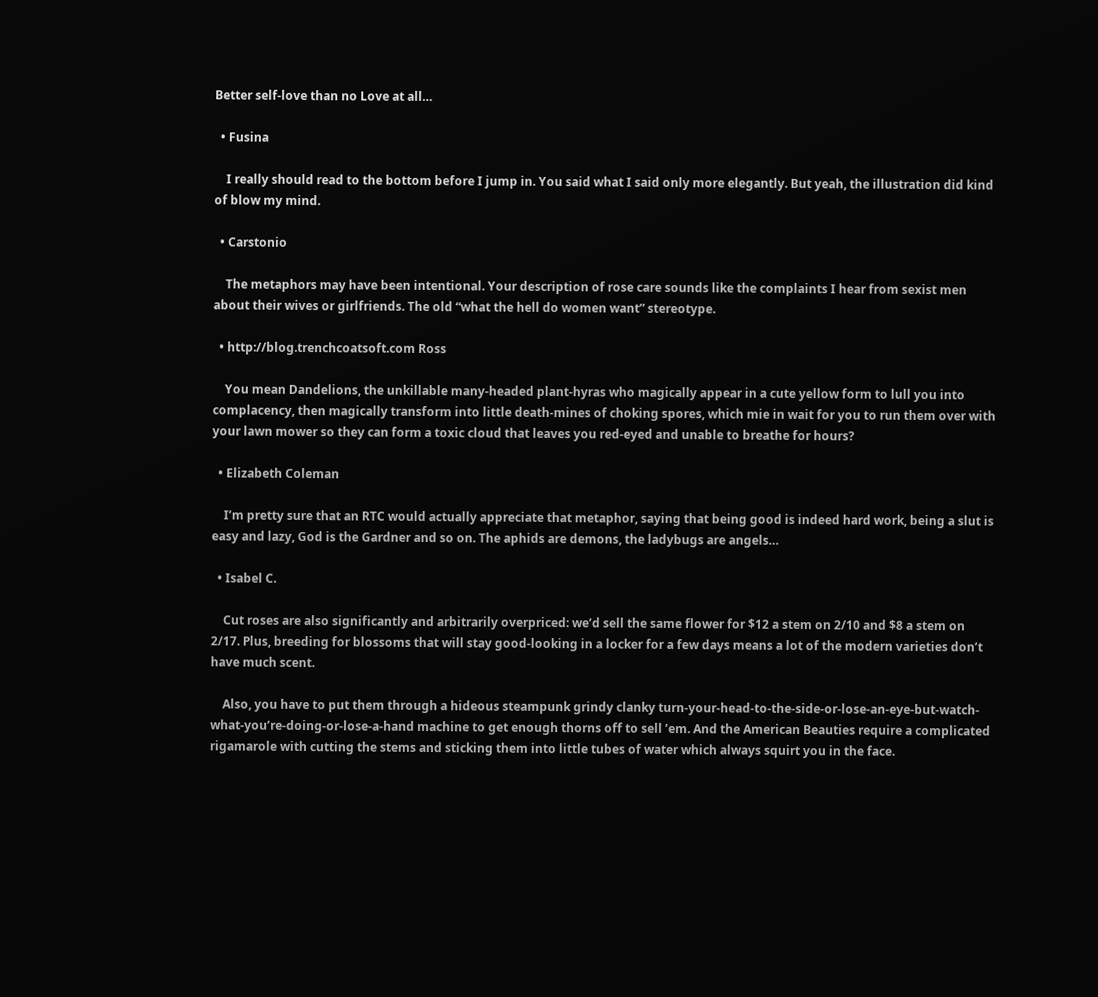Better self-love than no Love at all…

  • Fusina

    I really should read to the bottom before I jump in. You said what I said only more elegantly. But yeah, the illustration did kind of blow my mind.

  • Carstonio

    The metaphors may have been intentional. Your description of rose care sounds like the complaints I hear from sexist men about their wives or girlfriends. The old “what the hell do women want” stereotype.

  • http://blog.trenchcoatsoft.com Ross

    You mean Dandelions, the unkillable many-headed plant-hyras who magically appear in a cute yellow form to lull you into complacency, then magically transform into little death-mines of choking spores, which mie in wait for you to run them over with your lawn mower so they can form a toxic cloud that leaves you red-eyed and unable to breathe for hours?

  • Elizabeth Coleman

    I’m pretty sure that an RTC would actually appreciate that metaphor, saying that being good is indeed hard work, being a slut is easy and lazy, God is the Gardner and so on. The aphids are demons, the ladybugs are angels…

  • Isabel C.

    Cut roses are also significantly and arbitrarily overpriced: we’d sell the same flower for $12 a stem on 2/10 and $8 a stem on 2/17. Plus, breeding for blossoms that will stay good-looking in a locker for a few days means a lot of the modern varieties don’t have much scent.

    Also, you have to put them through a hideous steampunk grindy clanky turn-your-head-to-the-side-or-lose-an-eye-but-watch-what-you’re-doing-or-lose-a-hand machine to get enough thorns off to sell ’em. And the American Beauties require a complicated rigamarole with cutting the stems and sticking them into little tubes of water which always squirt you in the face.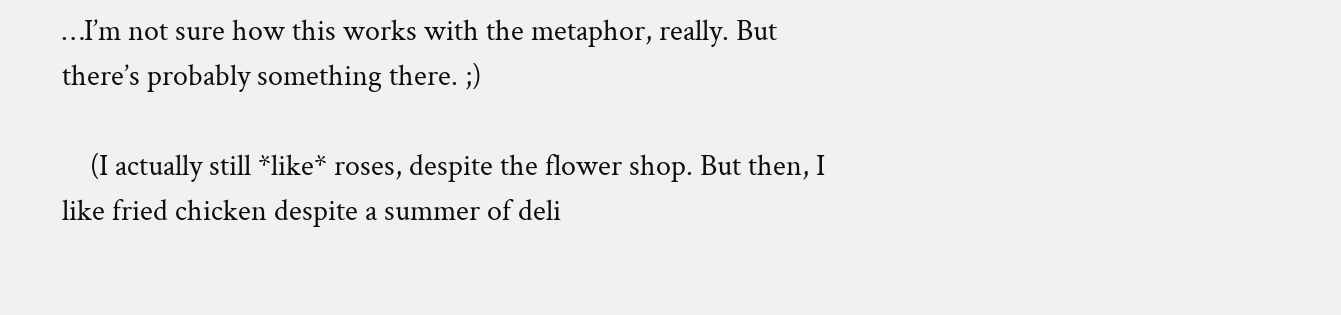…I’m not sure how this works with the metaphor, really. But there’s probably something there. ;)

    (I actually still *like* roses, despite the flower shop. But then, I like fried chicken despite a summer of deli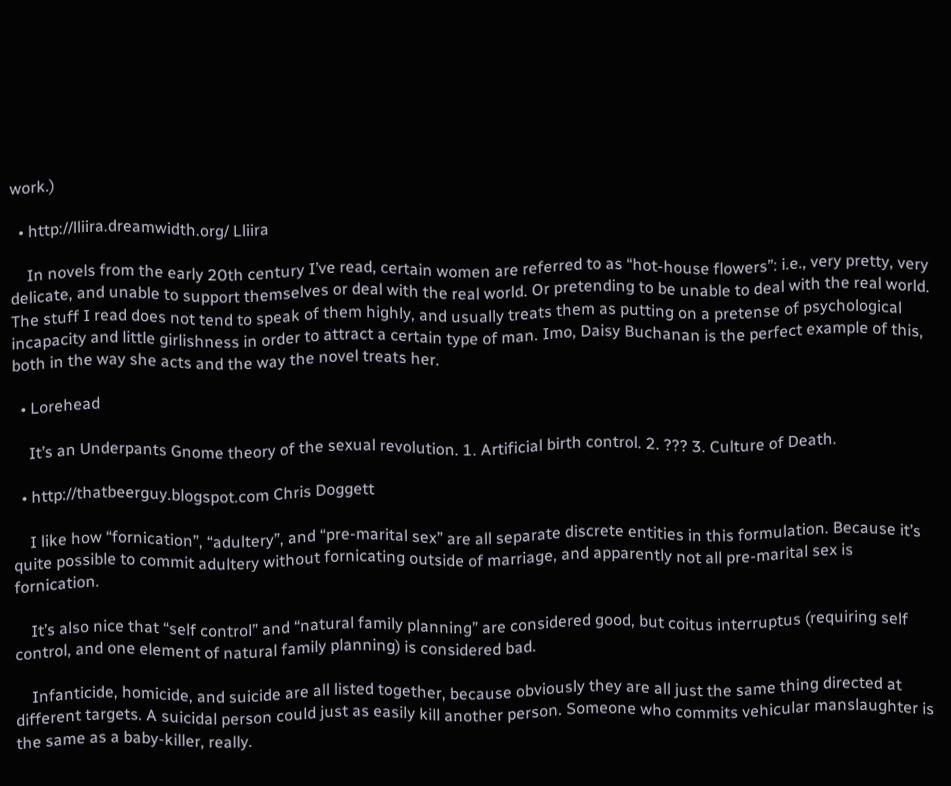work.)

  • http://lliira.dreamwidth.org/ Lliira

    In novels from the early 20th century I’ve read, certain women are referred to as “hot-house flowers”: i.e., very pretty, very delicate, and unable to support themselves or deal with the real world. Or pretending to be unable to deal with the real world. The stuff I read does not tend to speak of them highly, and usually treats them as putting on a pretense of psychological incapacity and little girlishness in order to attract a certain type of man. Imo, Daisy Buchanan is the perfect example of this, both in the way she acts and the way the novel treats her.

  • Lorehead

    It’s an Underpants Gnome theory of the sexual revolution. 1. Artificial birth control. 2. ??? 3. Culture of Death.

  • http://thatbeerguy.blogspot.com Chris Doggett

    I like how “fornication”, “adultery”, and “pre-marital sex” are all separate discrete entities in this formulation. Because it’s quite possible to commit adultery without fornicating outside of marriage, and apparently not all pre-marital sex is fornication.

    It’s also nice that “self control” and “natural family planning” are considered good, but coitus interruptus (requiring self control, and one element of natural family planning) is considered bad.

    Infanticide, homicide, and suicide are all listed together, because obviously they are all just the same thing directed at different targets. A suicidal person could just as easily kill another person. Someone who commits vehicular manslaughter is the same as a baby-killer, really.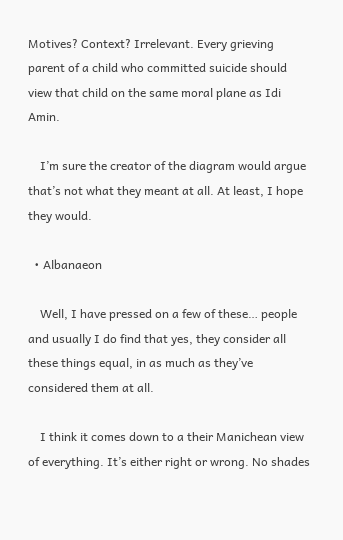Motives? Context? Irrelevant. Every grieving parent of a child who committed suicide should view that child on the same moral plane as Idi Amin.

    I’m sure the creator of the diagram would argue that’s not what they meant at all. At least, I hope they would.

  • Albanaeon

    Well, I have pressed on a few of these… people and usually I do find that yes, they consider all these things equal, in as much as they’ve considered them at all.

    I think it comes down to a their Manichean view of everything. It’s either right or wrong. No shades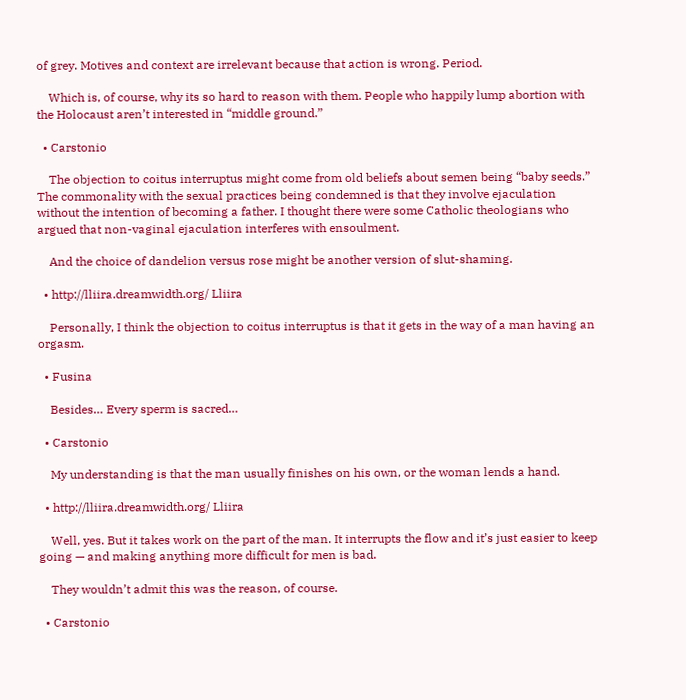of grey. Motives and context are irrelevant because that action is wrong. Period.

    Which is, of course, why its so hard to reason with them. People who happily lump abortion with the Holocaust aren’t interested in “middle ground.”

  • Carstonio

    The objection to coitus interruptus might come from old beliefs about semen being “baby seeds.” The commonality with the sexual practices being condemned is that they involve ejaculation without the intention of becoming a father. I thought there were some Catholic theologians who argued that non-vaginal ejaculation interferes with ensoulment.

    And the choice of dandelion versus rose might be another version of slut-shaming.

  • http://lliira.dreamwidth.org/ Lliira

    Personally, I think the objection to coitus interruptus is that it gets in the way of a man having an orgasm.

  • Fusina

    Besides… Every sperm is sacred…

  • Carstonio

    My understanding is that the man usually finishes on his own, or the woman lends a hand.

  • http://lliira.dreamwidth.org/ Lliira

    Well, yes. But it takes work on the part of the man. It interrupts the flow and it’s just easier to keep going — and making anything more difficult for men is bad.

    They wouldn’t admit this was the reason, of course.

  • Carstonio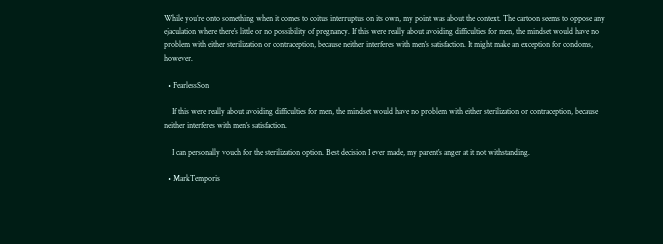While you’re onto something when it comes to coitus interruptus on its own, my point was about the context. The cartoon seems to oppose any ejaculation where there’s little or no possibility of pregnancy. If this were really about avoiding difficulties for men, the mindset would have no problem with either sterilization or contraception, because neither interferes with men’s satisfaction. It might make an exception for condoms, however.

  • FearlessSon

    If this were really about avoiding difficulties for men, the mindset would have no problem with either sterilization or contraception, because neither interferes with men’s satisfaction.

    I can personally vouch for the sterilization option. Best decision I ever made, my parent’s anger at it not withstanding.

  • MarkTemporis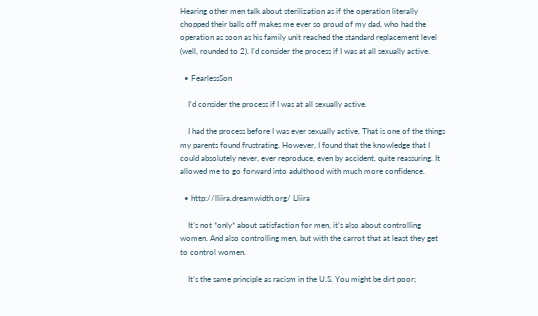Hearing other men talk about sterilization as if the operation literally chopped their balls off makes me ever so proud of my dad, who had the operation as soon as his family unit reached the standard replacement level (well, rounded to 2). I’d consider the process if I was at all sexually active.

  • FearlessSon

    I’d consider the process if I was at all sexually active.

    I had the process before I was ever sexually active. That is one of the things my parents found frustrating. However, I found that the knowledge that I could absolutely never, ever reproduce, even by accident, quite reassuring. It allowed me to go forward into adulthood with much more confidence.

  • http://lliira.dreamwidth.org/ Lliira

    It’s not *only* about satisfaction for men, it’s also about controlling women. And also controlling men, but with the carrot that at least they get to control women.

    It’s the same principle as racism in the U.S. You might be dirt poor;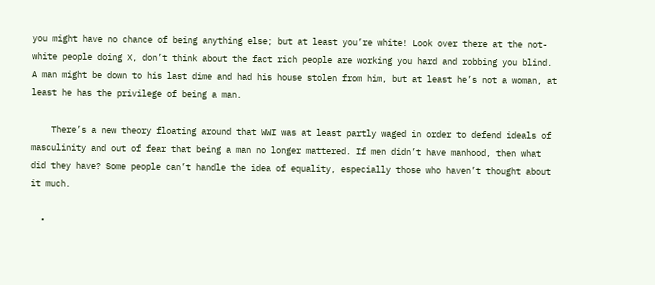you might have no chance of being anything else; but at least you’re white! Look over there at the not-white people doing X, don’t think about the fact rich people are working you hard and robbing you blind. A man might be down to his last dime and had his house stolen from him, but at least he’s not a woman, at least he has the privilege of being a man.

    There’s a new theory floating around that WWI was at least partly waged in order to defend ideals of masculinity and out of fear that being a man no longer mattered. If men didn’t have manhood, then what did they have? Some people can’t handle the idea of equality, especially those who haven’t thought about it much.

  •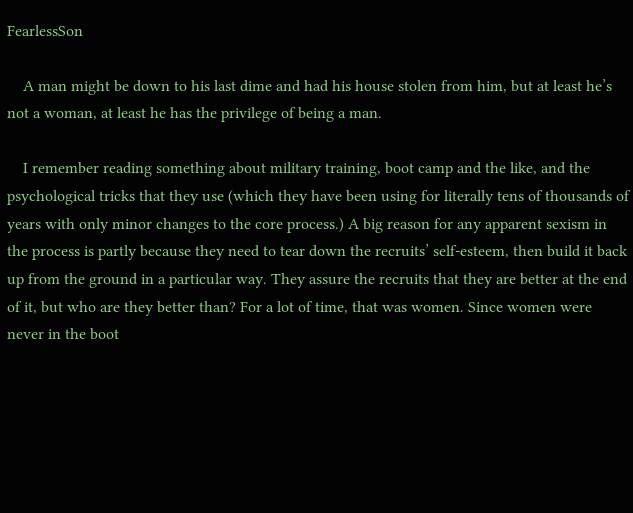FearlessSon

    A man might be down to his last dime and had his house stolen from him, but at least he’s not a woman, at least he has the privilege of being a man.

    I remember reading something about military training, boot camp and the like, and the psychological tricks that they use (which they have been using for literally tens of thousands of years with only minor changes to the core process.) A big reason for any apparent sexism in the process is partly because they need to tear down the recruits’ self-esteem, then build it back up from the ground in a particular way. They assure the recruits that they are better at the end of it, but who are they better than? For a lot of time, that was women. Since women were never in the boot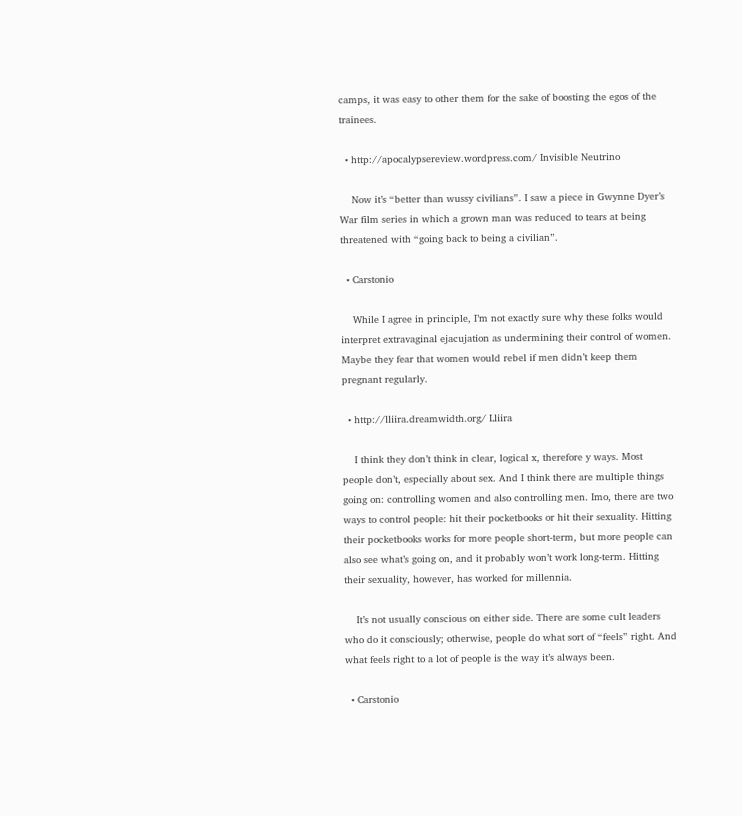camps, it was easy to other them for the sake of boosting the egos of the trainees.

  • http://apocalypsereview.wordpress.com/ Invisible Neutrino

    Now it’s “better than wussy civilians”. I saw a piece in Gwynne Dyer’s War film series in which a grown man was reduced to tears at being threatened with “going back to being a civilian”.

  • Carstonio

    While I agree in principle, I’m not exactly sure why these folks would interpret extravaginal ejacujation as undermining their control of women. Maybe they fear that women would rebel if men didn’t keep them pregnant regularly.

  • http://lliira.dreamwidth.org/ Lliira

    I think they don’t think in clear, logical x, therefore y ways. Most people don’t, especially about sex. And I think there are multiple things going on: controlling women and also controlling men. Imo, there are two ways to control people: hit their pocketbooks or hit their sexuality. Hitting their pocketbooks works for more people short-term, but more people can also see what’s going on, and it probably won’t work long-term. Hitting their sexuality, however, has worked for millennia.

    It’s not usually conscious on either side. There are some cult leaders who do it consciously; otherwise, people do what sort of “feels” right. And what feels right to a lot of people is the way it’s always been.

  • Carstonio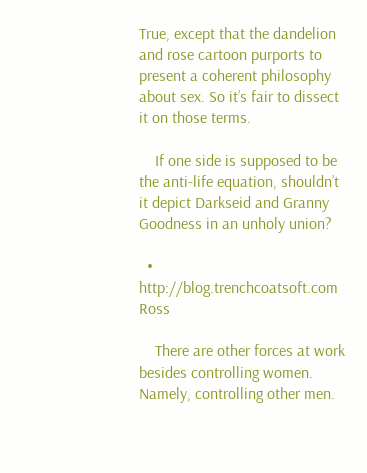True, except that the dandelion and rose cartoon purports to present a coherent philosophy about sex. So it’s fair to dissect it on those terms.

    If one side is supposed to be the anti-life equation, shouldn’t it depict Darkseid and Granny Goodness in an unholy union?

  • http://blog.trenchcoatsoft.com Ross

    There are other forces at work besides controlling women. Namely, controlling other men.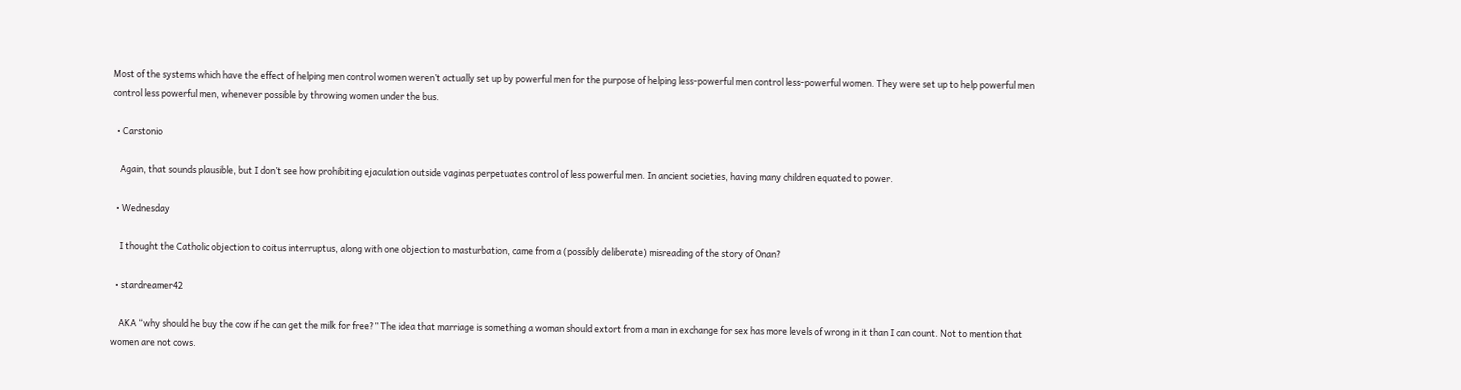Most of the systems which have the effect of helping men control women weren’t actually set up by powerful men for the purpose of helping less-powerful men control less-powerful women. They were set up to help powerful men control less powerful men, whenever possible by throwing women under the bus.

  • Carstonio

    Again, that sounds plausible, but I don’t see how prohibiting ejaculation outside vaginas perpetuates control of less powerful men. In ancient societies, having many children equated to power.

  • Wednesday

    I thought the Catholic objection to coitus interruptus, along with one objection to masturbation, came from a (possibly deliberate) misreading of the story of Onan?

  • stardreamer42

    AKA “why should he buy the cow if he can get the milk for free?” The idea that marriage is something a woman should extort from a man in exchange for sex has more levels of wrong in it than I can count. Not to mention that women are not cows.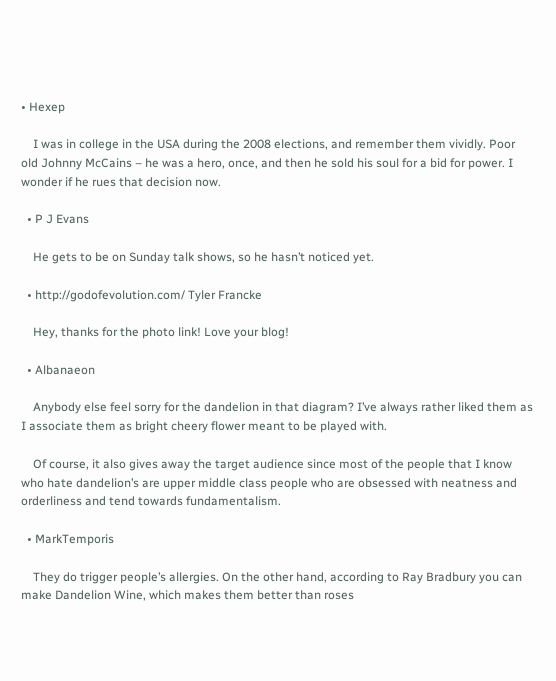• Hexep

    I was in college in the USA during the 2008 elections, and remember them vividly. Poor old Johnny McCains – he was a hero, once, and then he sold his soul for a bid for power. I wonder if he rues that decision now.

  • P J Evans

    He gets to be on Sunday talk shows, so he hasn’t noticed yet.

  • http://godofevolution.com/ Tyler Francke

    Hey, thanks for the photo link! Love your blog!

  • Albanaeon

    Anybody else feel sorry for the dandelion in that diagram? I’ve always rather liked them as I associate them as bright cheery flower meant to be played with.

    Of course, it also gives away the target audience since most of the people that I know who hate dandelion’s are upper middle class people who are obsessed with neatness and orderliness and tend towards fundamentalism.

  • MarkTemporis

    They do trigger people’s allergies. On the other hand, according to Ray Bradbury you can make Dandelion Wine, which makes them better than roses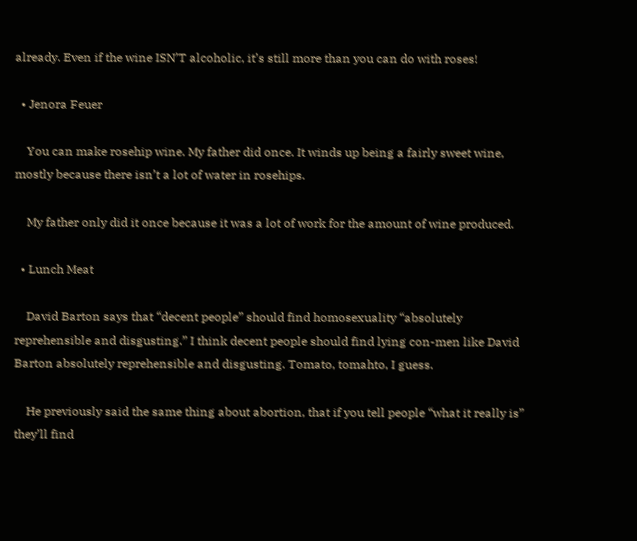already. Even if the wine ISN’T alcoholic, it’s still more than you can do with roses!

  • Jenora Feuer

    You can make rosehip wine. My father did once. It winds up being a fairly sweet wine, mostly because there isn’t a lot of water in rosehips.

    My father only did it once because it was a lot of work for the amount of wine produced.

  • Lunch Meat

    David Barton says that “decent people” should find homosexuality “absolutely reprehensible and disgusting.” I think decent people should find lying con-men like David Barton absolutely reprehensible and disgusting. Tomato, tomahto, I guess.

    He previously said the same thing about abortion, that if you tell people “what it really is” they’ll find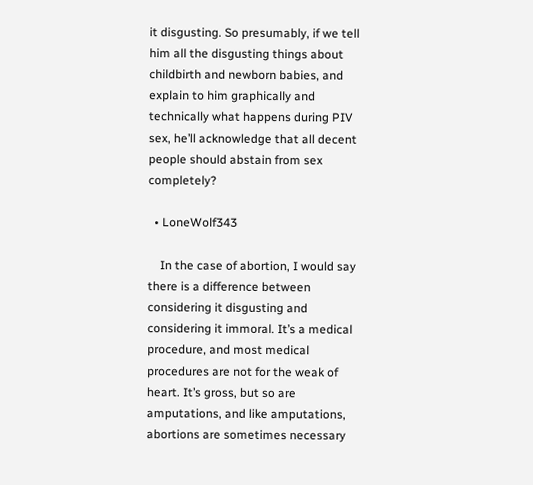it disgusting. So presumably, if we tell him all the disgusting things about childbirth and newborn babies, and explain to him graphically and technically what happens during PIV sex, he’ll acknowledge that all decent people should abstain from sex completely?

  • LoneWolf343

    In the case of abortion, I would say there is a difference between considering it disgusting and considering it immoral. It’s a medical procedure, and most medical procedures are not for the weak of heart. It’s gross, but so are amputations, and like amputations, abortions are sometimes necessary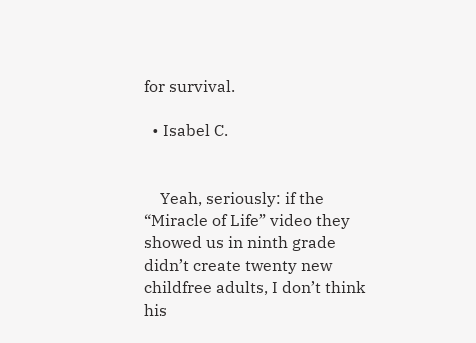for survival.

  • Isabel C.


    Yeah, seriously: if the “Miracle of Life” video they showed us in ninth grade didn’t create twenty new childfree adults, I don’t think his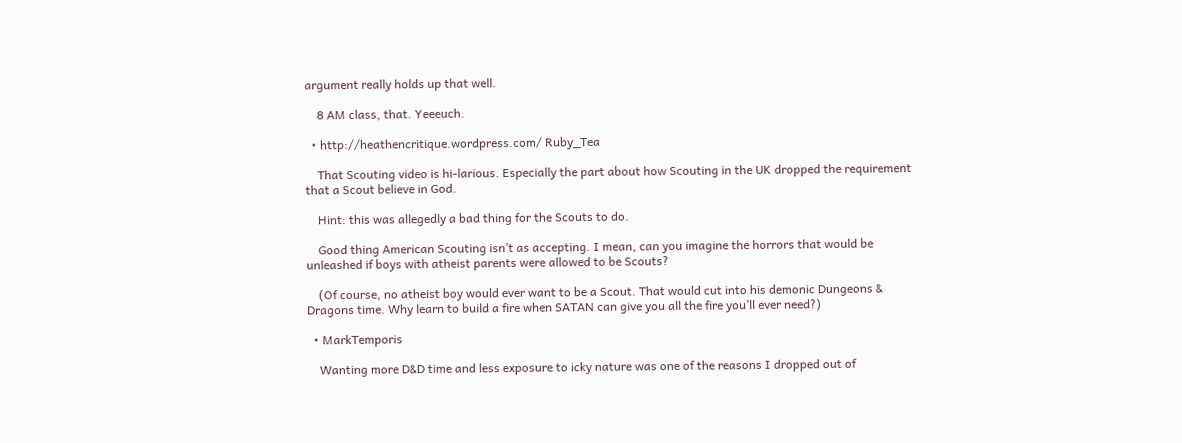argument really holds up that well.

    8 AM class, that. Yeeeuch.

  • http://heathencritique.wordpress.com/ Ruby_Tea

    That Scouting video is hi-larious. Especially the part about how Scouting in the UK dropped the requirement that a Scout believe in God.

    Hint: this was allegedly a bad thing for the Scouts to do.

    Good thing American Scouting isn’t as accepting. I mean, can you imagine the horrors that would be unleashed if boys with atheist parents were allowed to be Scouts?

    (Of course, no atheist boy would ever want to be a Scout. That would cut into his demonic Dungeons & Dragons time. Why learn to build a fire when SATAN can give you all the fire you’ll ever need?)

  • MarkTemporis

    Wanting more D&D time and less exposure to icky nature was one of the reasons I dropped out of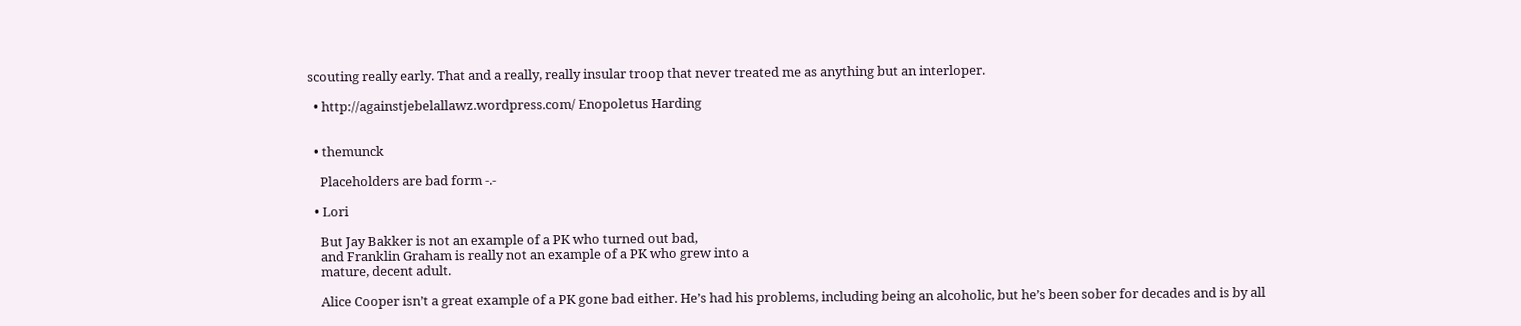scouting really early. That and a really, really insular troop that never treated me as anything but an interloper.

  • http://againstjebelallawz.wordpress.com/ Enopoletus Harding


  • themunck

    Placeholders are bad form -.-

  • Lori

    But Jay Bakker is not an example of a PK who turned out bad,
    and Franklin Graham is really not an example of a PK who grew into a
    mature, decent adult.

    Alice Cooper isn’t a great example of a PK gone bad either. He’s had his problems, including being an alcoholic, but he’s been sober for decades and is by all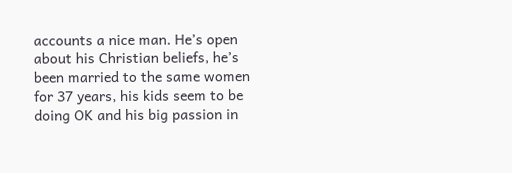accounts a nice man. He’s open about his Christian beliefs, he’s been married to the same women for 37 years, his kids seem to be doing OK and his big passion in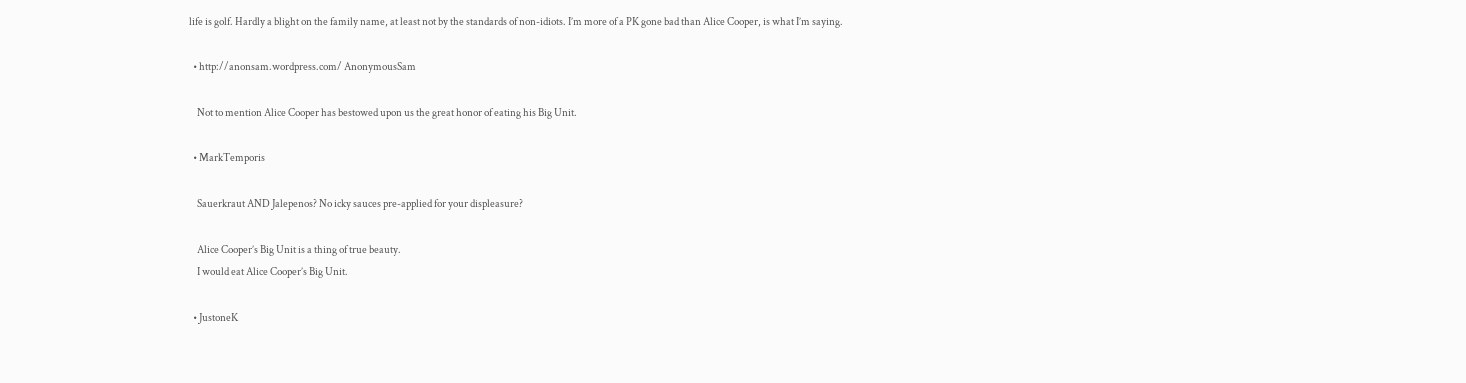life is golf. Hardly a blight on the family name, at least not by the standards of non-idiots. I’m more of a PK gone bad than Alice Cooper, is what I’m saying.

  • http://anonsam.wordpress.com/ AnonymousSam

    Not to mention Alice Cooper has bestowed upon us the great honor of eating his Big Unit.

  • MarkTemporis

    Sauerkraut AND Jalepenos? No icky sauces pre-applied for your displeasure?

    Alice Cooper’s Big Unit is a thing of true beauty.
    I would eat Alice Cooper’s Big Unit.

  • JustoneK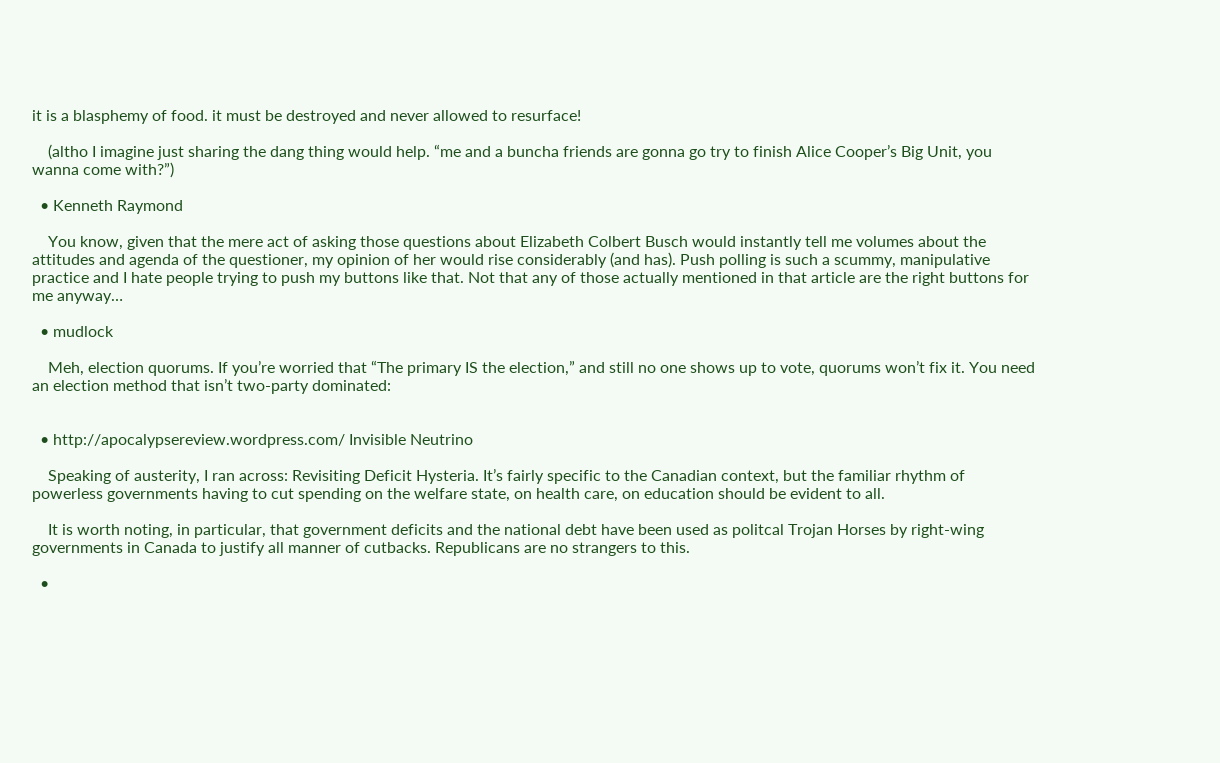it is a blasphemy of food. it must be destroyed and never allowed to resurface!

    (altho I imagine just sharing the dang thing would help. “me and a buncha friends are gonna go try to finish Alice Cooper’s Big Unit, you wanna come with?”)

  • Kenneth Raymond

    You know, given that the mere act of asking those questions about Elizabeth Colbert Busch would instantly tell me volumes about the attitudes and agenda of the questioner, my opinion of her would rise considerably (and has). Push polling is such a scummy, manipulative practice and I hate people trying to push my buttons like that. Not that any of those actually mentioned in that article are the right buttons for me anyway…

  • mudlock

    Meh, election quorums. If you’re worried that “The primary IS the election,” and still no one shows up to vote, quorums won’t fix it. You need an election method that isn’t two-party dominated:


  • http://apocalypsereview.wordpress.com/ Invisible Neutrino

    Speaking of austerity, I ran across: Revisiting Deficit Hysteria. It’s fairly specific to the Canadian context, but the familiar rhythm of powerless governments having to cut spending on the welfare state, on health care, on education should be evident to all.

    It is worth noting, in particular, that government deficits and the national debt have been used as politcal Trojan Horses by right-wing governments in Canada to justify all manner of cutbacks. Republicans are no strangers to this.

  •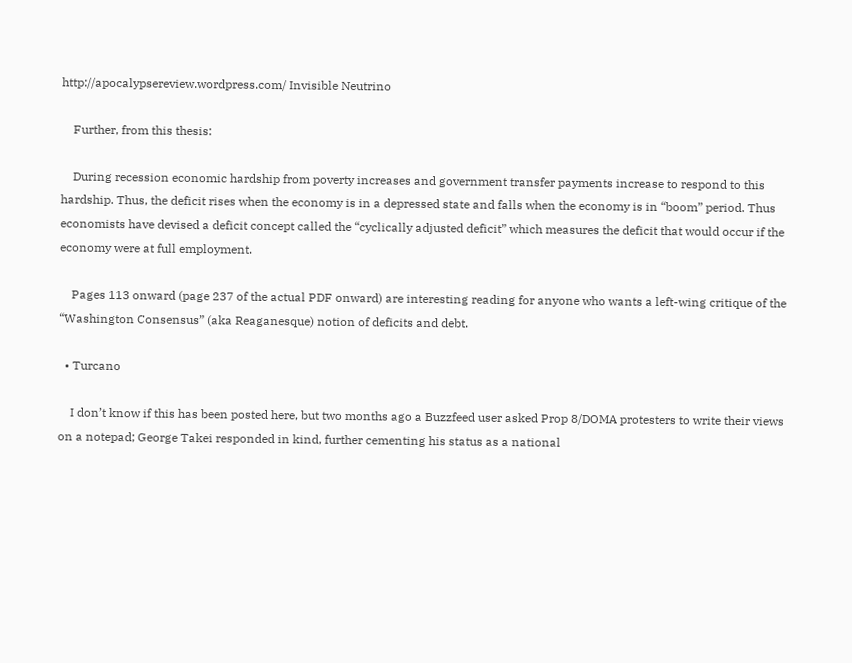http://apocalypsereview.wordpress.com/ Invisible Neutrino

    Further, from this thesis:

    During recession economic hardship from poverty increases and government transfer payments increase to respond to this hardship. Thus, the deficit rises when the economy is in a depressed state and falls when the economy is in “boom” period. Thus economists have devised a deficit concept called the “cyclically adjusted deficit” which measures the deficit that would occur if the economy were at full employment.

    Pages 113 onward (page 237 of the actual PDF onward) are interesting reading for anyone who wants a left-wing critique of the “Washington Consensus” (aka Reaganesque) notion of deficits and debt.

  • Turcano

    I don’t know if this has been posted here, but two months ago a Buzzfeed user asked Prop 8/DOMA protesters to write their views on a notepad; George Takei responded in kind, further cementing his status as a national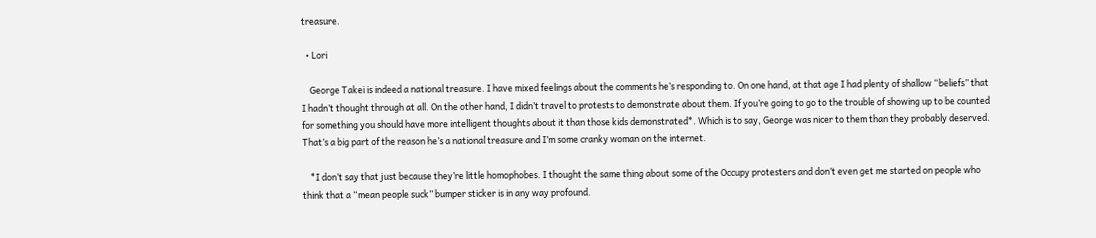treasure.

  • Lori

    George Takei is indeed a national treasure. I have mixed feelings about the comments he’s responding to. On one hand, at that age I had plenty of shallow “beliefs” that I hadn’t thought through at all. On the other hand, I didn’t travel to protests to demonstrate about them. If you’re going to go to the trouble of showing up to be counted for something you should have more intelligent thoughts about it than those kids demonstrated*. Which is to say, George was nicer to them than they probably deserved. That’s a big part of the reason he’s a national treasure and I’m some cranky woman on the internet.

    *I don’t say that just because they’re little homophobes. I thought the same thing about some of the Occupy protesters and don’t even get me started on people who think that a “mean people suck” bumper sticker is in any way profound.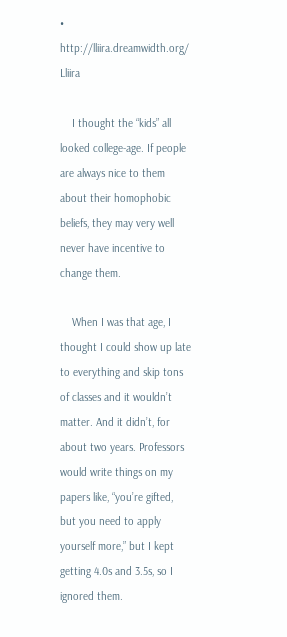• http://lliira.dreamwidth.org/ Lliira

    I thought the “kids” all looked college-age. If people are always nice to them about their homophobic beliefs, they may very well never have incentive to change them.

    When I was that age, I thought I could show up late to everything and skip tons of classes and it wouldn’t matter. And it didn’t, for about two years. Professors would write things on my papers like, “you’re gifted, but you need to apply yourself more,” but I kept getting 4.0s and 3.5s, so I ignored them.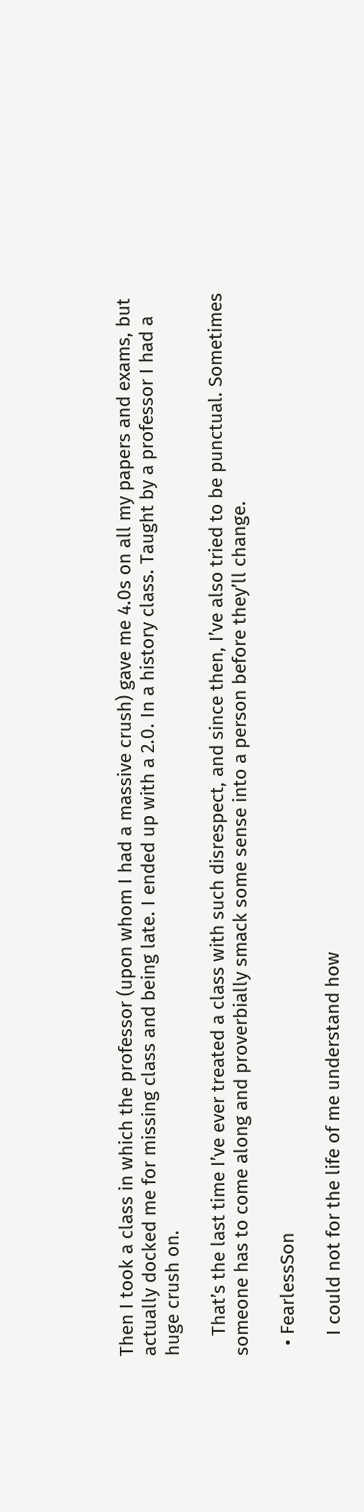Then I took a class in which the professor (upon whom I had a massive crush) gave me 4.0s on all my papers and exams, but actually docked me for missing class and being late. I ended up with a 2.0. In a history class. Taught by a professor I had a huge crush on.

    That’s the last time I’ve ever treated a class with such disrespect, and since then, I’ve also tried to be punctual. Sometimes someone has to come along and proverbially smack some sense into a person before they’ll change.

  • FearlessSon

    I could not for the life of me understand how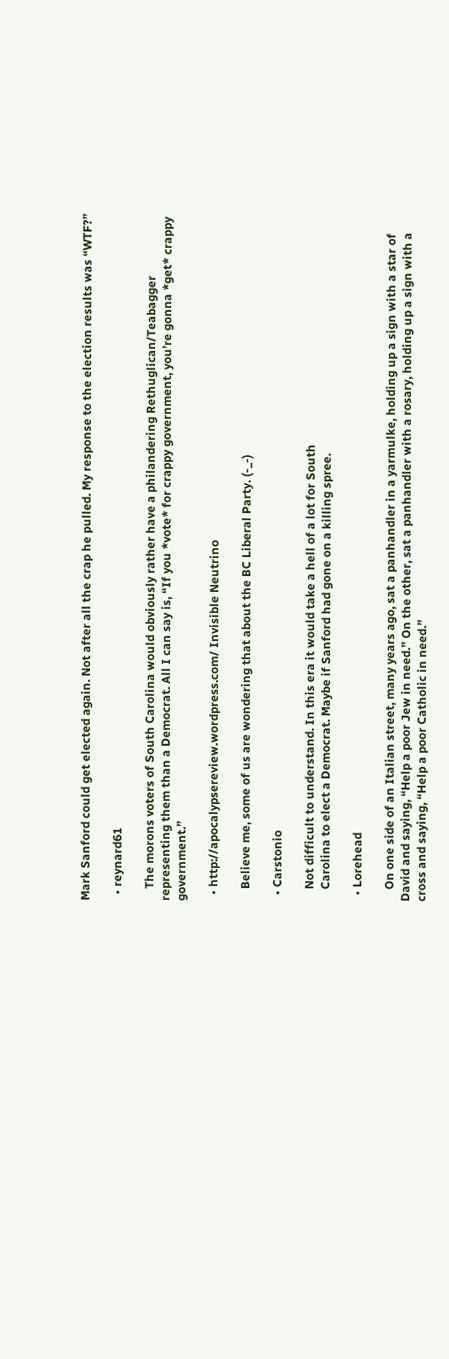Mark Sanford could get elected again. Not after all the crap he pulled. My response to the election results was “WTF?”

  • reynard61

    The morons voters of South Carolina would obviously rather have a philandering Rethuglican/Teabagger representing them than a Democrat. All I can say is, “If you *vote* for crappy government, you’re gonna *get* crappy government.”

  • http://apocalypsereview.wordpress.com/ Invisible Neutrino

    Believe me, some of us are wondering that about the BC Liberal Party. (-_-)

  • Carstonio

    Not difficult to understand. In this era it would take a hell of a lot for South
    Carolina to elect a Democrat. Maybe if Sanford had gone on a killing spree.

  • Lorehead

    On one side of an Italian street, many years ago, sat a panhandler in a yarmulke, holding up a sign with a star of David and saying, “Help a poor Jew in need.” On the other, sat a panhandler with a rosary, holding up a sign with a cross and saying, “Help a poor Catholic in need.”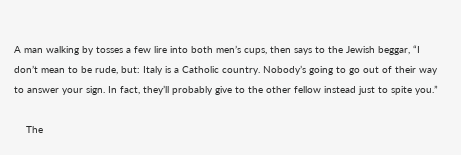A man walking by tosses a few lire into both men’s cups, then says to the Jewish beggar, “I don’t mean to be rude, but: Italy is a Catholic country. Nobody’s going to go out of their way to answer your sign. In fact, they’ll probably give to the other fellow instead just to spite you.”

    The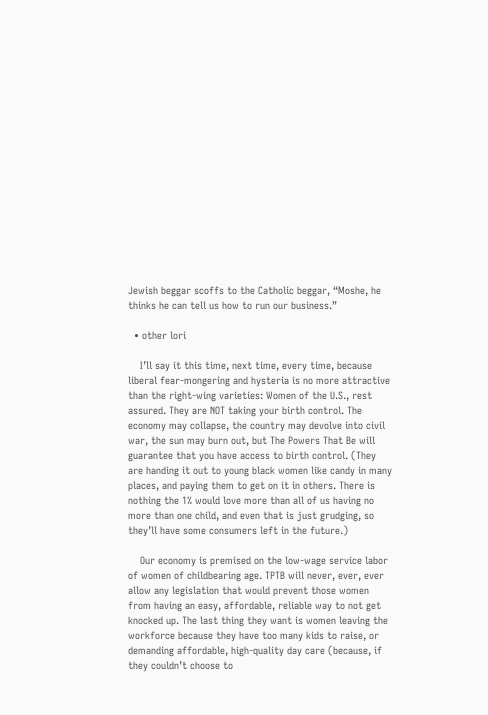Jewish beggar scoffs to the Catholic beggar, “Moshe, he thinks he can tell us how to run our business.”

  • other lori

    I’ll say it this time, next time, every time, because liberal fear-mongering and hysteria is no more attractive than the right-wing varieties: Women of the U.S., rest assured. They are NOT taking your birth control. The economy may collapse, the country may devolve into civil war, the sun may burn out, but The Powers That Be will guarantee that you have access to birth control. (They are handing it out to young black women like candy in many places, and paying them to get on it in others. There is nothing the 1% would love more than all of us having no more than one child, and even that is just grudging, so they’ll have some consumers left in the future.)

    Our economy is premised on the low-wage service labor of women of childbearing age. TPTB will never, ever, ever allow any legislation that would prevent those women from having an easy, affordable, reliable way to not get knocked up. The last thing they want is women leaving the workforce because they have too many kids to raise, or demanding affordable, high-quality day care (because, if they couldn’t choose to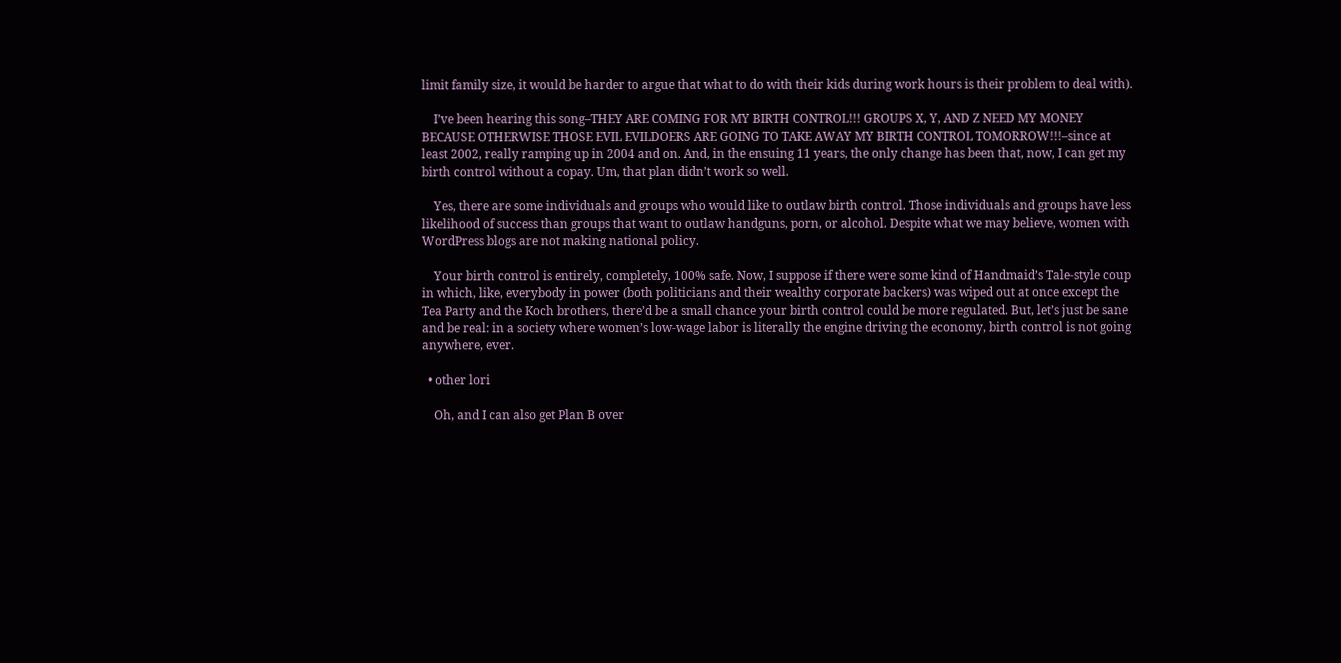limit family size, it would be harder to argue that what to do with their kids during work hours is their problem to deal with).

    I’ve been hearing this song–THEY ARE COMING FOR MY BIRTH CONTROL!!! GROUPS X, Y, AND Z NEED MY MONEY BECAUSE OTHERWISE THOSE EVIL EVILDOERS ARE GOING TO TAKE AWAY MY BIRTH CONTROL TOMORROW!!!–since at least 2002, really ramping up in 2004 and on. And, in the ensuing 11 years, the only change has been that, now, I can get my birth control without a copay. Um, that plan didn’t work so well.

    Yes, there are some individuals and groups who would like to outlaw birth control. Those individuals and groups have less likelihood of success than groups that want to outlaw handguns, porn, or alcohol. Despite what we may believe, women with WordPress blogs are not making national policy.

    Your birth control is entirely, completely, 100% safe. Now, I suppose if there were some kind of Handmaid’s Tale-style coup in which, like, everybody in power (both politicians and their wealthy corporate backers) was wiped out at once except the Tea Party and the Koch brothers, there’d be a small chance your birth control could be more regulated. But, let’s just be sane and be real: in a society where women’s low-wage labor is literally the engine driving the economy, birth control is not going anywhere, ever.

  • other lori

    Oh, and I can also get Plan B over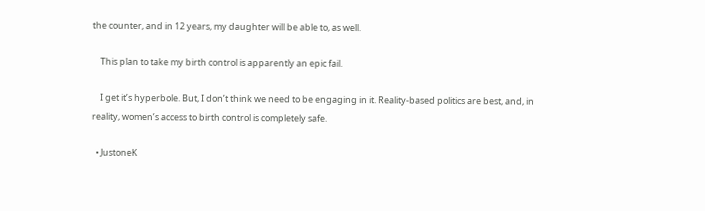the counter, and in 12 years, my daughter will be able to, as well.

    This plan to take my birth control is apparently an epic fail.

    I get it’s hyperbole. But, I don’t think we need to be engaging in it. Reality-based politics are best, and, in reality, women’s access to birth control is completely safe.

  • JustoneK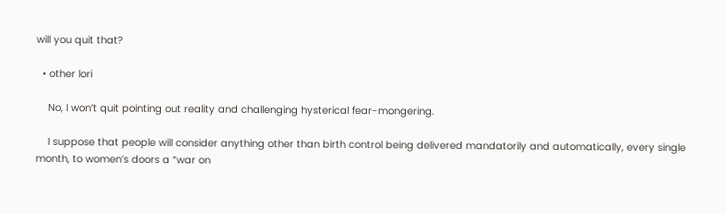will you quit that?

  • other lori

    No, I won’t quit pointing out reality and challenging hysterical fear-mongering.

    I suppose that people will consider anything other than birth control being delivered mandatorily and automatically, every single month, to women’s doors a “war on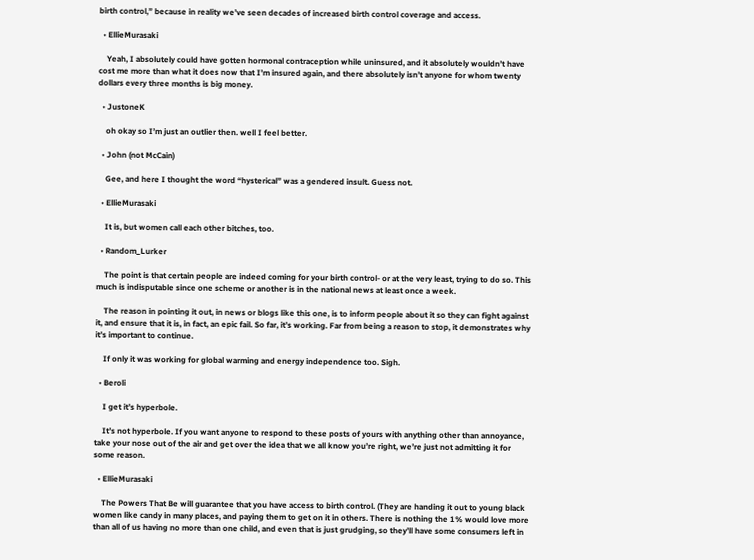birth control,” because in reality we’ve seen decades of increased birth control coverage and access.

  • EllieMurasaki

    Yeah, I absolutely could have gotten hormonal contraception while uninsured, and it absolutely wouldn’t have cost me more than what it does now that I’m insured again, and there absolutely isn’t anyone for whom twenty dollars every three months is big money.

  • JustoneK

    oh okay so I’m just an outlier then. well I feel better.

  • John (not McCain)

    Gee, and here I thought the word “hysterical” was a gendered insult. Guess not.

  • EllieMurasaki

    It is, but women call each other bitches, too.

  • Random_Lurker

    The point is that certain people are indeed coming for your birth control- or at the very least, trying to do so. This much is indisputable since one scheme or another is in the national news at least once a week.

    The reason in pointing it out, in news or blogs like this one, is to inform people about it so they can fight against it, and ensure that it is, in fact, an epic fail. So far, it’s working. Far from being a reason to stop, it demonstrates why it’s important to continue.

    If only it was working for global warming and energy independence too. Sigh.

  • Beroli

    I get it’s hyperbole.

    It’s not hyperbole. If you want anyone to respond to these posts of yours with anything other than annoyance, take your nose out of the air and get over the idea that we all know you’re right, we’re just not admitting it for some reason.

  • EllieMurasaki

    The Powers That Be will guarantee that you have access to birth control. (They are handing it out to young black women like candy in many places, and paying them to get on it in others. There is nothing the 1% would love more than all of us having no more than one child, and even that is just grudging, so they’ll have some consumers left in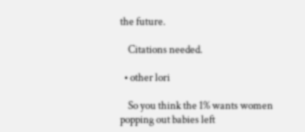the future.

    Citations needed.

  • other lori

    So you think the 1% wants women popping out babies left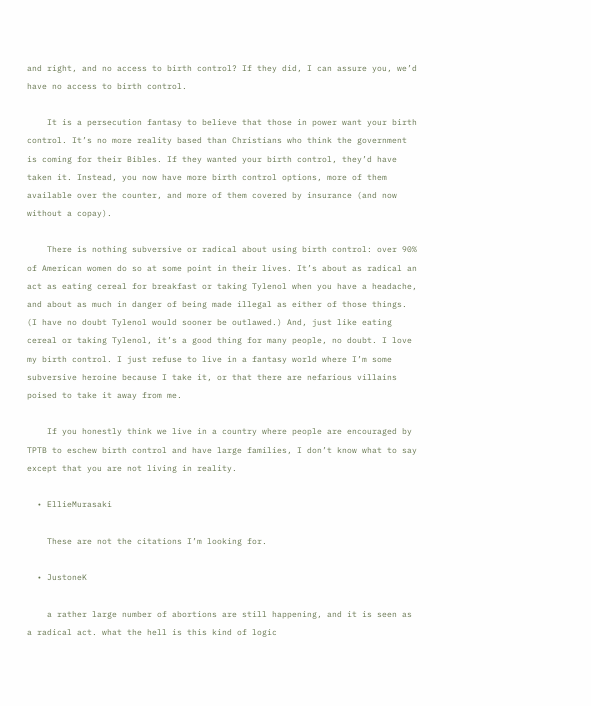and right, and no access to birth control? If they did, I can assure you, we’d have no access to birth control.

    It is a persecution fantasy to believe that those in power want your birth control. It’s no more reality based than Christians who think the government is coming for their Bibles. If they wanted your birth control, they’d have taken it. Instead, you now have more birth control options, more of them available over the counter, and more of them covered by insurance (and now without a copay).

    There is nothing subversive or radical about using birth control: over 90% of American women do so at some point in their lives. It’s about as radical an act as eating cereal for breakfast or taking Tylenol when you have a headache, and about as much in danger of being made illegal as either of those things. (I have no doubt Tylenol would sooner be outlawed.) And, just like eating cereal or taking Tylenol, it’s a good thing for many people, no doubt. I love my birth control. I just refuse to live in a fantasy world where I’m some subversive heroine because I take it, or that there are nefarious villains poised to take it away from me.

    If you honestly think we live in a country where people are encouraged by TPTB to eschew birth control and have large families, I don’t know what to say except that you are not living in reality.

  • EllieMurasaki

    These are not the citations I’m looking for.

  • JustoneK

    a rather large number of abortions are still happening, and it is seen as a radical act. what the hell is this kind of logic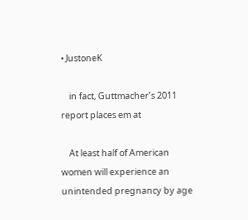• JustoneK

    in fact, Guttmacher’s 2011 report places em at

    At least half of American women will experience an unintended pregnancy by age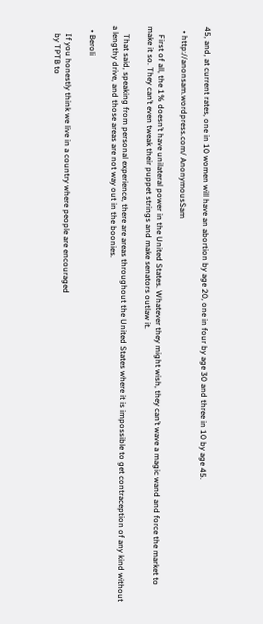45, and, at current rates, one in 10 women will have an abortion by age 20, one in four by age 30 and three in 10 by age 45.

  • http://anonsam.wordpress.com/ AnonymousSam

    First of all, the 1% doesn’t have unilateral power in the United States. Whatever they might wish, they can’t wave a magic wand and force the market to make it so. They can’t even tweak their puppet strings and make senators outlaw it.

    That said, speaking from personal experience, there are areas throughout the United States where it is impossible to get contraception of any kind without a lengthy drive, and those areas are not way out in the boonies.

  • Beroli

    If you honestly think we live in a country where people are encouraged
    by TPTB to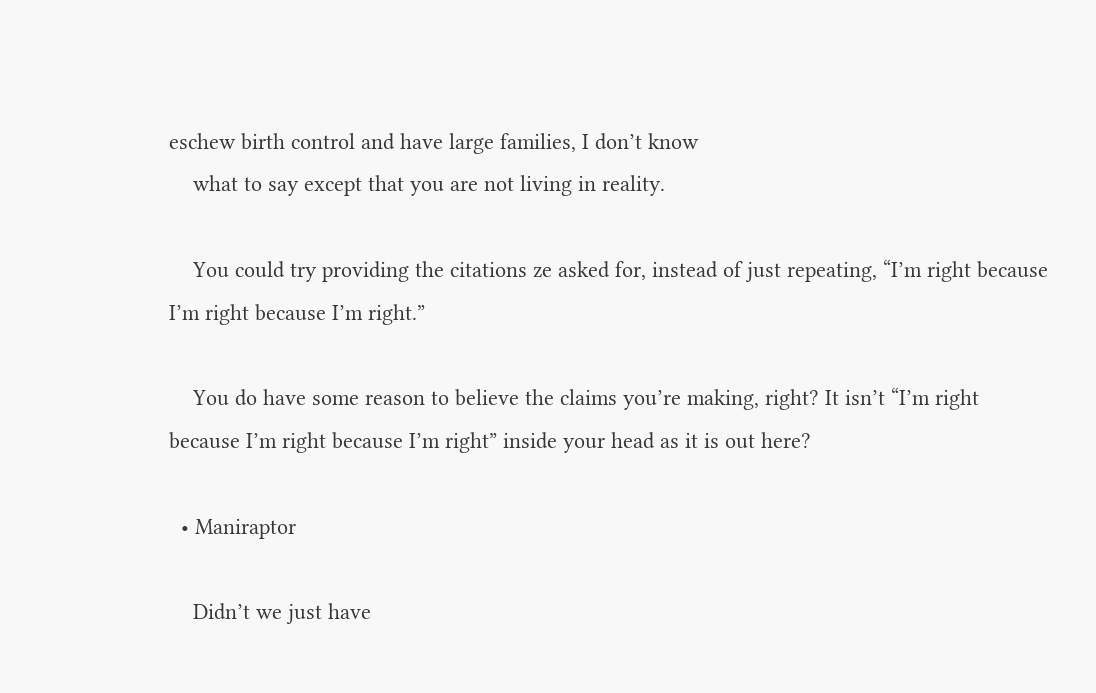eschew birth control and have large families, I don’t know
    what to say except that you are not living in reality.

    You could try providing the citations ze asked for, instead of just repeating, “I’m right because I’m right because I’m right.”

    You do have some reason to believe the claims you’re making, right? It isn’t “I’m right because I’m right because I’m right” inside your head as it is out here?

  • Maniraptor

    Didn’t we just have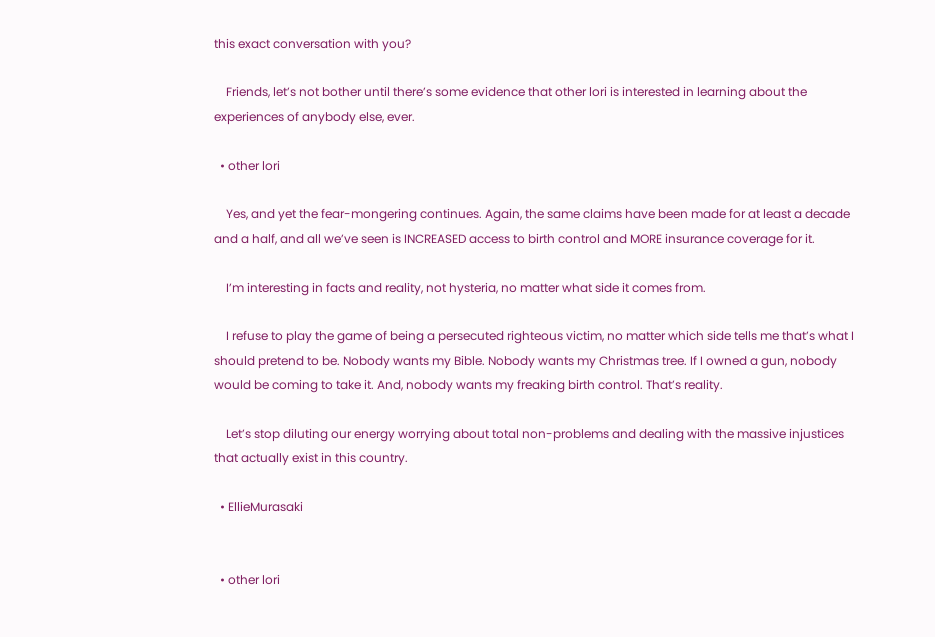this exact conversation with you?

    Friends, let’s not bother until there’s some evidence that other lori is interested in learning about the experiences of anybody else, ever.

  • other lori

    Yes, and yet the fear-mongering continues. Again, the same claims have been made for at least a decade and a half, and all we’ve seen is INCREASED access to birth control and MORE insurance coverage for it.

    I’m interesting in facts and reality, not hysteria, no matter what side it comes from.

    I refuse to play the game of being a persecuted righteous victim, no matter which side tells me that’s what I should pretend to be. Nobody wants my Bible. Nobody wants my Christmas tree. If I owned a gun, nobody would be coming to take it. And, nobody wants my freaking birth control. That’s reality.

    Let’s stop diluting our energy worrying about total non-problems and dealing with the massive injustices that actually exist in this country.

  • EllieMurasaki


  • other lori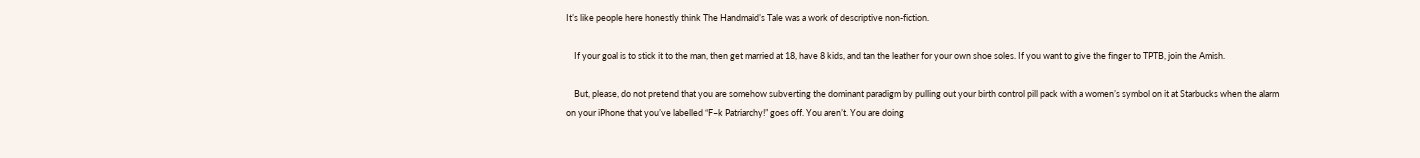It’s like people here honestly think The Handmaid’s Tale was a work of descriptive non-fiction.

    If your goal is to stick it to the man, then get married at 18, have 8 kids, and tan the leather for your own shoe soles. If you want to give the finger to TPTB, join the Amish.

    But, please, do not pretend that you are somehow subverting the dominant paradigm by pulling out your birth control pill pack with a women’s symbol on it at Starbucks when the alarm on your iPhone that you’ve labelled “F–k Patriarchy!” goes off. You aren’t. You are doing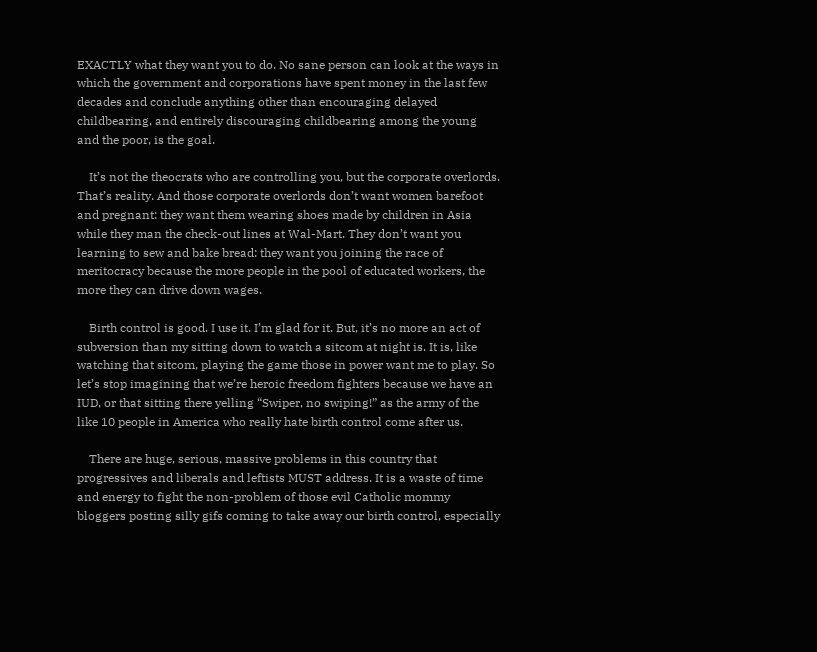EXACTLY what they want you to do. No sane person can look at the ways in which the government and corporations have spent money in the last few decades and conclude anything other than encouraging delayed childbearing, and entirely discouraging childbearing among the young and the poor, is the goal.

    It’s not the theocrats who are controlling you, but the corporate overlords. That’s reality. And those corporate overlords don’t want women barefoot and pregnant: they want them wearing shoes made by children in Asia while they man the check-out lines at Wal-Mart. They don’t want you learning to sew and bake bread: they want you joining the race of meritocracy because the more people in the pool of educated workers, the more they can drive down wages.

    Birth control is good. I use it. I’m glad for it. But, it’s no more an act of subversion than my sitting down to watch a sitcom at night is. It is, like watching that sitcom, playing the game those in power want me to play. So let’s stop imagining that we’re heroic freedom fighters because we have an IUD, or that sitting there yelling “Swiper, no swiping!” as the army of the like 10 people in America who really hate birth control come after us.

    There are huge, serious, massive problems in this country that progressives and liberals and leftists MUST address. It is a waste of time and energy to fight the non-problem of those evil Catholic mommy bloggers posting silly gifs coming to take away our birth control, especially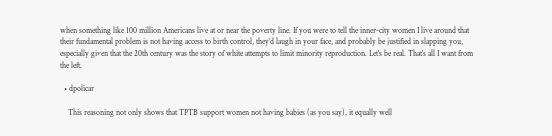when something like 100 million Americans live at or near the poverty line. If you were to tell the inner-city women I live around that their fundamental problem is not having access to birth control, they’d laugh in your face, and probably be justified in slapping you, especially given that the 20th century was the story of white attempts to limit minority reproduction. Let’s be real. That’s all I want from the left.

  • dpolicar

    This reasoning not only shows that TPTB support women not having babies (as you say), it equally well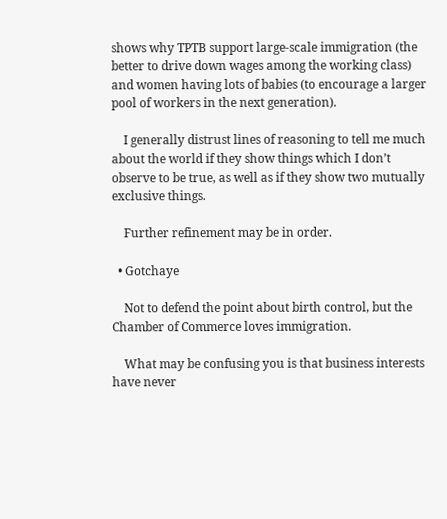shows why TPTB support large-scale immigration (the better to drive down wages among the working class) and women having lots of babies (to encourage a larger pool of workers in the next generation).

    I generally distrust lines of reasoning to tell me much about the world if they show things which I don’t observe to be true, as well as if they show two mutually exclusive things.

    Further refinement may be in order.

  • Gotchaye

    Not to defend the point about birth control, but the Chamber of Commerce loves immigration.

    What may be confusing you is that business interests have never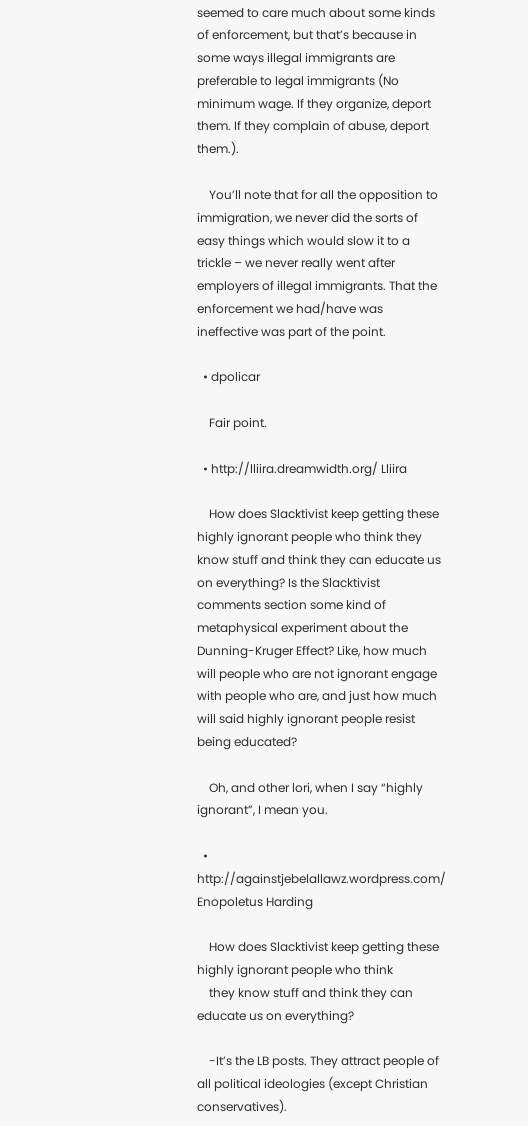seemed to care much about some kinds of enforcement, but that’s because in some ways illegal immigrants are preferable to legal immigrants (No minimum wage. If they organize, deport them. If they complain of abuse, deport them.).

    You’ll note that for all the opposition to immigration, we never did the sorts of easy things which would slow it to a trickle – we never really went after employers of illegal immigrants. That the enforcement we had/have was ineffective was part of the point.

  • dpolicar

    Fair point.

  • http://lliira.dreamwidth.org/ Lliira

    How does Slacktivist keep getting these highly ignorant people who think they know stuff and think they can educate us on everything? Is the Slacktivist comments section some kind of metaphysical experiment about the Dunning-Kruger Effect? Like, how much will people who are not ignorant engage with people who are, and just how much will said highly ignorant people resist being educated?

    Oh, and other lori, when I say “highly ignorant”, I mean you.

  • http://againstjebelallawz.wordpress.com/ Enopoletus Harding

    How does Slacktivist keep getting these highly ignorant people who think
    they know stuff and think they can educate us on everything?

    -It’s the LB posts. They attract people of all political ideologies (except Christian conservatives).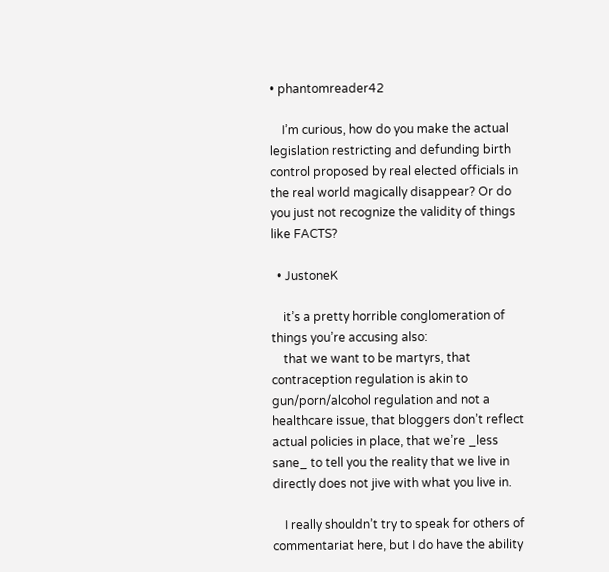• phantomreader42

    I’m curious, how do you make the actual legislation restricting and defunding birth control proposed by real elected officials in the real world magically disappear? Or do you just not recognize the validity of things like FACTS?

  • JustoneK

    it’s a pretty horrible conglomeration of things you’re accusing also:
    that we want to be martyrs, that contraception regulation is akin to gun/porn/alcohol regulation and not a healthcare issue, that bloggers don’t reflect actual policies in place, that we’re _less sane_ to tell you the reality that we live in directly does not jive with what you live in.

    I really shouldn’t try to speak for others of commentariat here, but I do have the ability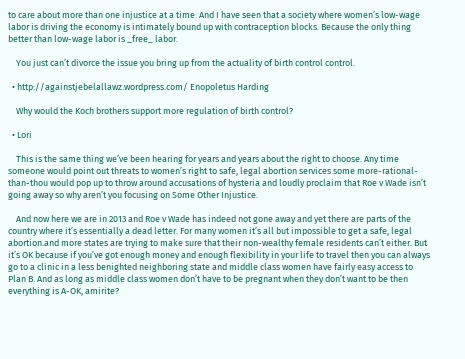to care about more than one injustice at a time. And I have seen that a society where women’s low-wage labor is driving the economy is intimately bound up with contraception blocks. Because the only thing better than low-wage labor is _free_ labor.

    You just can’t divorce the issue you bring up from the actuality of birth control control.

  • http://againstjebelallawz.wordpress.com/ Enopoletus Harding

    Why would the Koch brothers support more regulation of birth control?

  • Lori

    This is the same thing we’ve been hearing for years and years about the right to choose. Any time someone would point out threats to women’s right to safe, legal abortion services some more-rational-than-thou would pop up to throw around accusations of hysteria and loudly proclaim that Roe v Wade isn’t going away so why aren’t you focusing on Some Other Injustice.

    And now here we are in 2013 and Roe v Wade has indeed not gone away and yet there are parts of the country where it’s essentially a dead letter. For many women it’s all but impossible to get a safe, legal abortion.and more states are trying to make sure that their non-wealthy female residents can’t either. But it’s OK because if you’ve got enough money and enough flexibility in your life to travel then you can always go to a clinic in a less benighted neighboring state and middle class women have fairly easy access to Plan B. And as long as middle class women don’t have to be pregnant when they don’t want to be then everything is A-OK, amirite?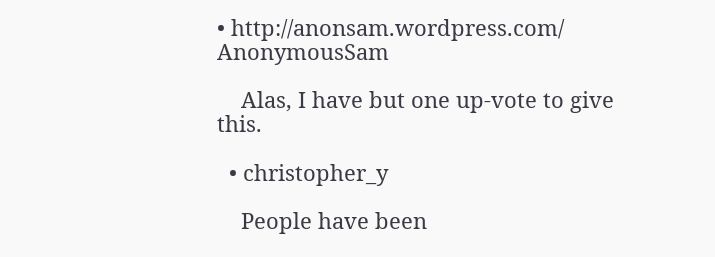• http://anonsam.wordpress.com/ AnonymousSam

    Alas, I have but one up-vote to give this.

  • christopher_y

    People have been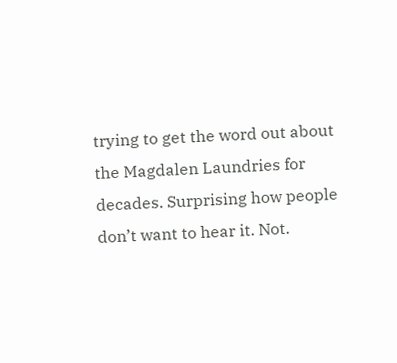trying to get the word out about the Magdalen Laundries for decades. Surprising how people don’t want to hear it. Not.